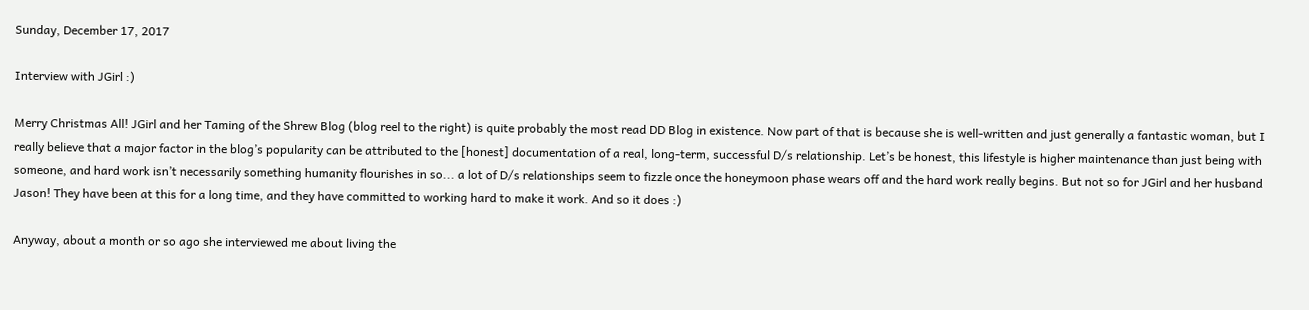Sunday, December 17, 2017

Interview with JGirl :)

Merry Christmas All! JGirl and her Taming of the Shrew Blog (blog reel to the right) is quite probably the most read DD Blog in existence. Now part of that is because she is well-written and just generally a fantastic woman, but I really believe that a major factor in the blog’s popularity can be attributed to the [honest] documentation of a real, long-term, successful D/s relationship. Let’s be honest, this lifestyle is higher maintenance than just being with someone, and hard work isn’t necessarily something humanity flourishes in so... a lot of D/s relationships seem to fizzle once the honeymoon phase wears off and the hard work really begins. But not so for JGirl and her husband Jason! They have been at this for a long time, and they have committed to working hard to make it work. And so it does :)

Anyway, about a month or so ago she interviewed me about living the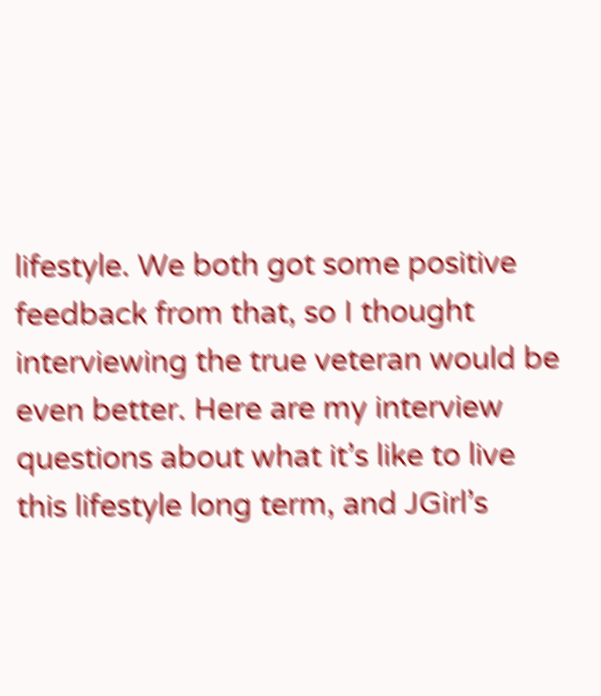lifestyle. We both got some positive feedback from that, so I thought interviewing the true veteran would be even better. Here are my interview questions about what it’s like to live this lifestyle long term, and JGirl’s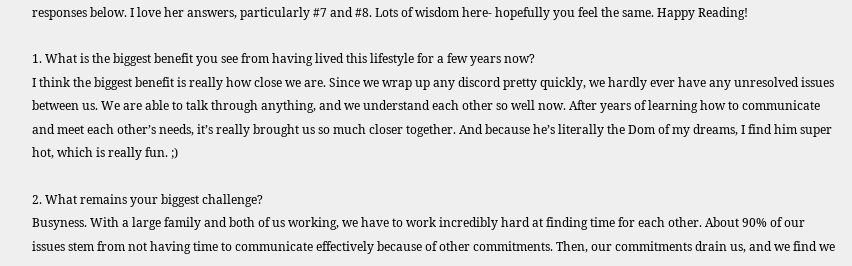responses below. I love her answers, particularly #7 and #8. Lots of wisdom here- hopefully you feel the same. Happy Reading!

1. What is the biggest benefit you see from having lived this lifestyle for a few years now?
I think the biggest benefit is really how close we are. Since we wrap up any discord pretty quickly, we hardly ever have any unresolved issues between us. We are able to talk through anything, and we understand each other so well now. After years of learning how to communicate and meet each other’s needs, it’s really brought us so much closer together. And because he’s literally the Dom of my dreams, I find him super hot, which is really fun. ;)

2. What remains your biggest challenge?
Busyness. With a large family and both of us working, we have to work incredibly hard at finding time for each other. About 90% of our issues stem from not having time to communicate effectively because of other commitments. Then, our commitments drain us, and we find we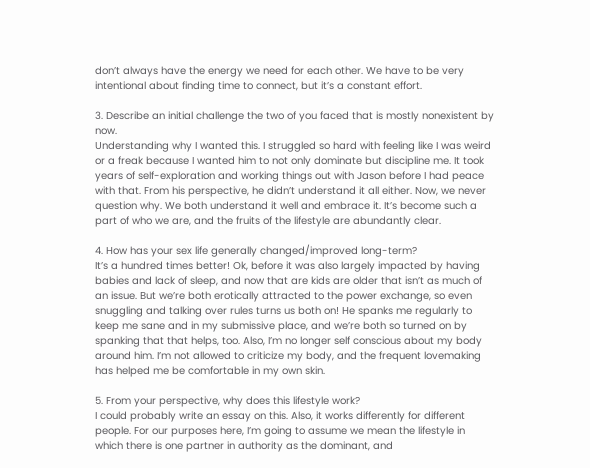don’t always have the energy we need for each other. We have to be very intentional about finding time to connect, but it’s a constant effort.

3. Describe an initial challenge the two of you faced that is mostly nonexistent by now.
Understanding why I wanted this. I struggled so hard with feeling like I was weird or a freak because I wanted him to not only dominate but discipline me. It took years of self-exploration and working things out with Jason before I had peace with that. From his perspective, he didn’t understand it all either. Now, we never question why. We both understand it well and embrace it. It’s become such a part of who we are, and the fruits of the lifestyle are abundantly clear.

4. How has your sex life generally changed/improved long-term?
It’s a hundred times better! Ok, before it was also largely impacted by having babies and lack of sleep, and now that are kids are older that isn’t as much of an issue. But we’re both erotically attracted to the power exchange, so even snuggling and talking over rules turns us both on! He spanks me regularly to keep me sane and in my submissive place, and we’re both so turned on by spanking that that helps, too. Also, I’m no longer self conscious about my body around him. I’m not allowed to criticize my body, and the frequent lovemaking has helped me be comfortable in my own skin.

5. From your perspective, why does this lifestyle work?
I could probably write an essay on this. Also, it works differently for different people. For our purposes here, I’m going to assume we mean the lifestyle in which there is one partner in authority as the dominant, and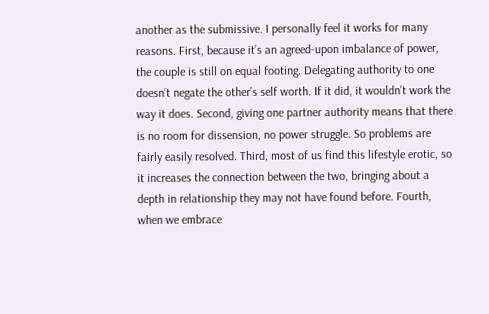another as the submissive. I personally feel it works for many reasons. First, because it’s an agreed-upon imbalance of power, the couple is still on equal footing. Delegating authority to one doesn’t negate the other’s self worth. If it did, it wouldn’t work the way it does. Second, giving one partner authority means that there is no room for dissension, no power struggle. So problems are fairly easily resolved. Third, most of us find this lifestyle erotic, so it increases the connection between the two, bringing about a depth in relationship they may not have found before. Fourth, when we embrace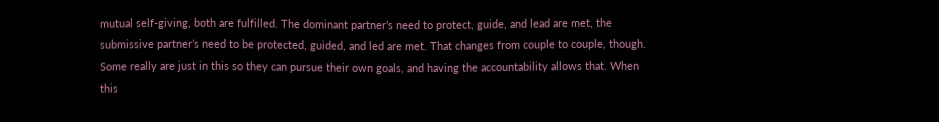mutual self-giving, both are fulfilled. The dominant partner’s need to protect, guide, and lead are met, the submissive partner’s need to be protected, guided, and led are met. That changes from couple to couple, though. Some really are just in this so they can pursue their own goals, and having the accountability allows that. When this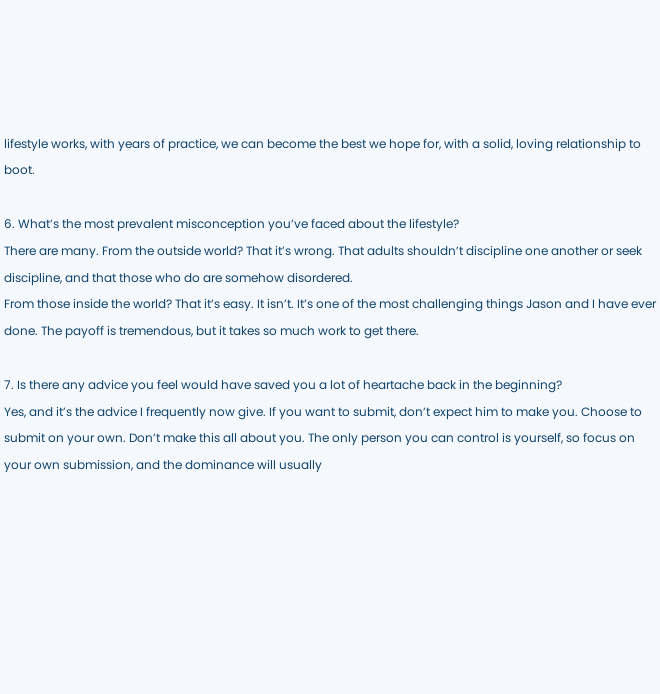lifestyle works, with years of practice, we can become the best we hope for, with a solid, loving relationship to boot.

6. What’s the most prevalent misconception you’ve faced about the lifestyle?
There are many. From the outside world? That it’s wrong. That adults shouldn’t discipline one another or seek discipline, and that those who do are somehow disordered.
From those inside the world? That it’s easy. It isn’t. It’s one of the most challenging things Jason and I have ever done. The payoff is tremendous, but it takes so much work to get there.

7. Is there any advice you feel would have saved you a lot of heartache back in the beginning?
Yes, and it’s the advice I frequently now give. If you want to submit, don’t expect him to make you. Choose to submit on your own. Don’t make this all about you. The only person you can control is yourself, so focus on your own submission, and the dominance will usually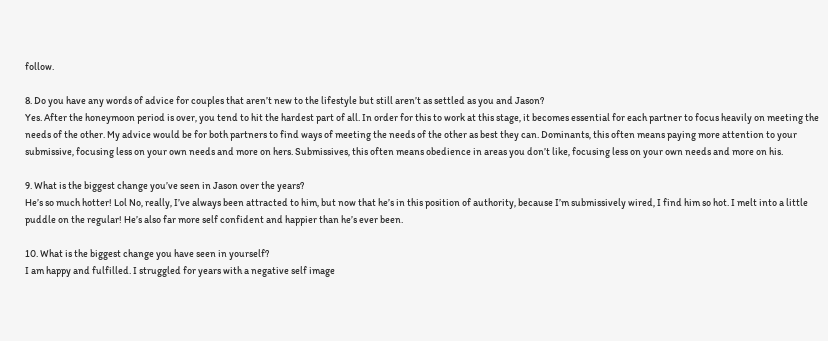follow.

8. Do you have any words of advice for couples that aren’t new to the lifestyle but still aren’t as settled as you and Jason?
Yes. After the honeymoon period is over, you tend to hit the hardest part of all. In order for this to work at this stage, it becomes essential for each partner to focus heavily on meeting the needs of the other. My advice would be for both partners to find ways of meeting the needs of the other as best they can. Dominants, this often means paying more attention to your submissive, focusing less on your own needs and more on hers. Submissives, this often means obedience in areas you don’t like, focusing less on your own needs and more on his.

9. What is the biggest change you’ve seen in Jason over the years?
He’s so much hotter! Lol No, really, I’ve always been attracted to him, but now that he’s in this position of authority, because I’m submissively wired, I find him so hot. I melt into a little puddle on the regular! He’s also far more self confident and happier than he’s ever been.

10. What is the biggest change you have seen in yourself?
I am happy and fulfilled. I struggled for years with a negative self image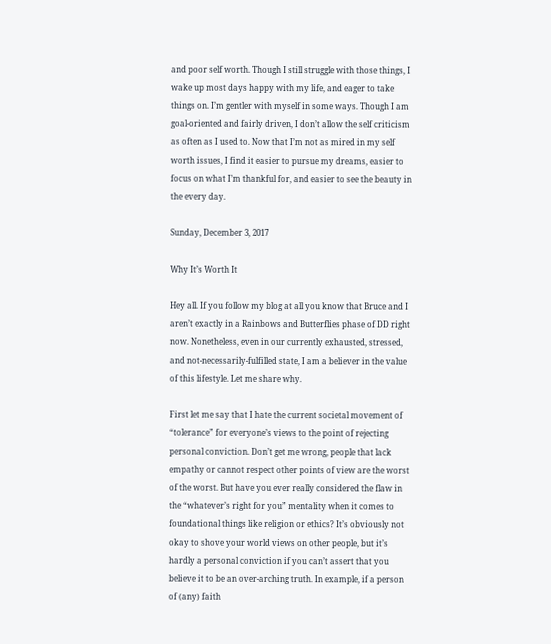and poor self worth. Though I still struggle with those things, I wake up most days happy with my life, and eager to take things on. I’m gentler with myself in some ways. Though I am goal-oriented and fairly driven, I don’t allow the self criticism as often as I used to. Now that I’m not as mired in my self worth issues, I find it easier to pursue my dreams, easier to focus on what I’m thankful for, and easier to see the beauty in the every day.

Sunday, December 3, 2017

Why It’s Worth It

Hey all. If you follow my blog at all you know that Bruce and I aren’t exactly in a Rainbows and Butterflies phase of DD right now. Nonetheless, even in our currently exhausted, stressed, and not-necessarily-fulfilled state, I am a believer in the value of this lifestyle. Let me share why.

First let me say that I hate the current societal movement of “tolerance” for everyone’s views to the point of rejecting personal conviction. Don’t get me wrong, people that lack empathy or cannot respect other points of view are the worst of the worst. But have you ever really considered the flaw in the “whatever’s right for you” mentality when it comes to foundational things like religion or ethics? It’s obviously not okay to shove your world views on other people, but it’s hardly a personal conviction if you can’t assert that you believe it to be an over-arching truth. In example, if a person of (any) faith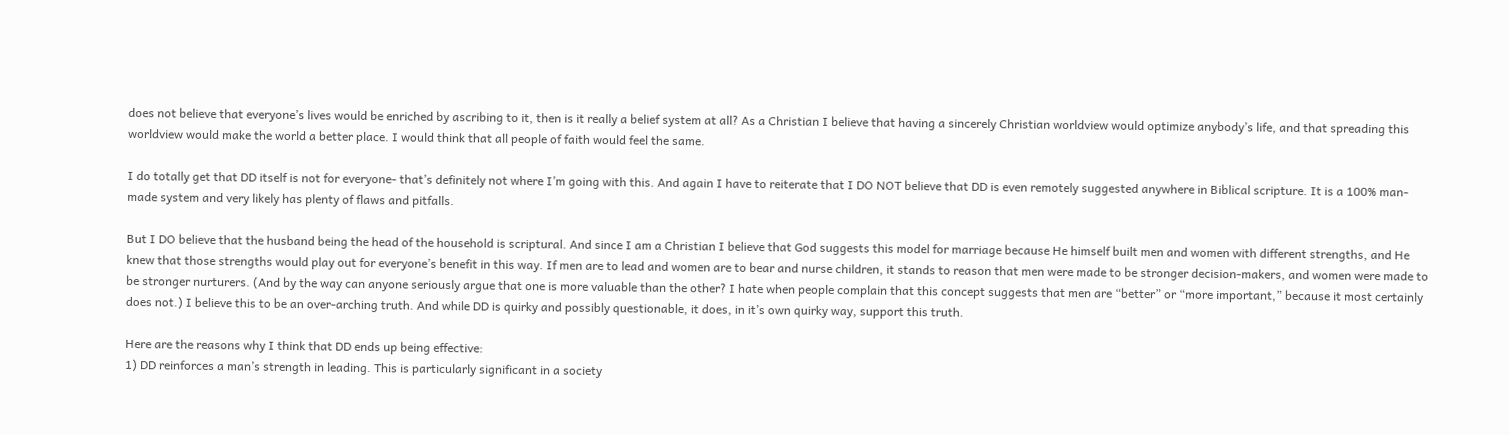does not believe that everyone’s lives would be enriched by ascribing to it, then is it really a belief system at all? As a Christian I believe that having a sincerely Christian worldview would optimize anybody’s life, and that spreading this worldview would make the world a better place. I would think that all people of faith would feel the same.

I do totally get that DD itself is not for everyone- that’s definitely not where I’m going with this. And again I have to reiterate that I DO NOT believe that DD is even remotely suggested anywhere in Biblical scripture. It is a 100% man-made system and very likely has plenty of flaws and pitfalls.

But I DO believe that the husband being the head of the household is scriptural. And since I am a Christian I believe that God suggests this model for marriage because He himself built men and women with different strengths, and He knew that those strengths would play out for everyone’s benefit in this way. If men are to lead and women are to bear and nurse children, it stands to reason that men were made to be stronger decision-makers, and women were made to be stronger nurturers. (And by the way can anyone seriously argue that one is more valuable than the other? I hate when people complain that this concept suggests that men are “better” or “more important,” because it most certainly does not.) I believe this to be an over-arching truth. And while DD is quirky and possibly questionable, it does, in it’s own quirky way, support this truth.

Here are the reasons why I think that DD ends up being effective:
1) DD reinforces a man’s strength in leading. This is particularly significant in a society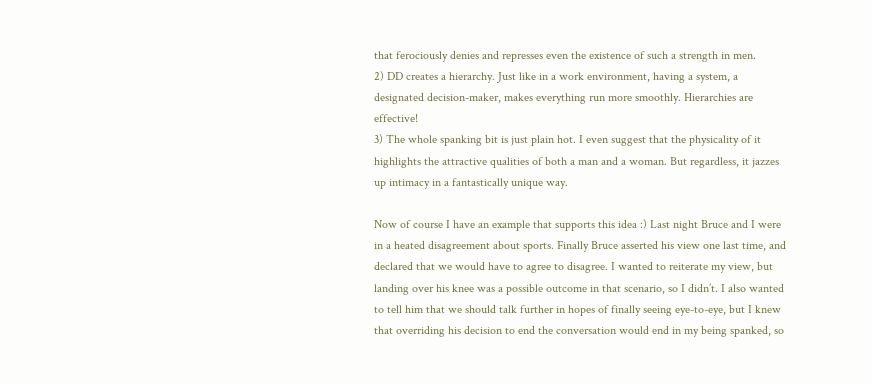that ferociously denies and represses even the existence of such a strength in men.
2) DD creates a hierarchy. Just like in a work environment, having a system, a designated decision-maker, makes everything run more smoothly. Hierarchies are effective!
3) The whole spanking bit is just plain hot. I even suggest that the physicality of it highlights the attractive qualities of both a man and a woman. But regardless, it jazzes up intimacy in a fantastically unique way.

Now of course I have an example that supports this idea :) Last night Bruce and I were in a heated disagreement about sports. Finally Bruce asserted his view one last time, and declared that we would have to agree to disagree. I wanted to reiterate my view, but landing over his knee was a possible outcome in that scenario, so I didn’t. I also wanted to tell him that we should talk further in hopes of finally seeing eye-to-eye, but I knew that overriding his decision to end the conversation would end in my being spanked, so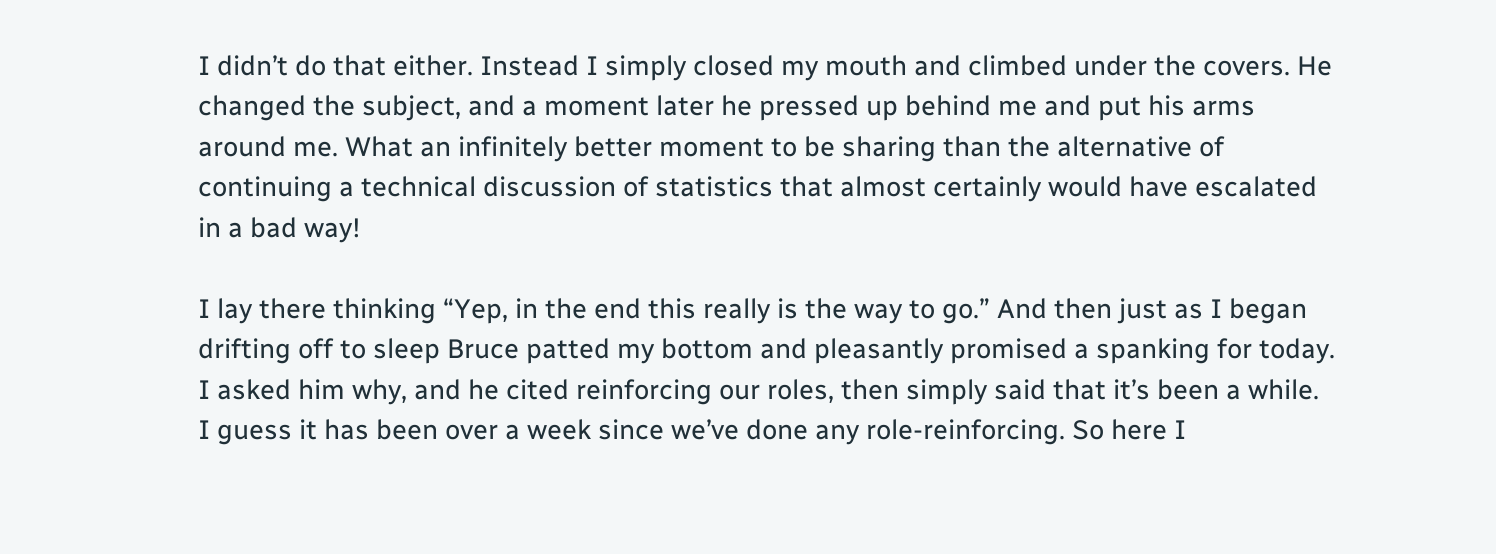I didn’t do that either. Instead I simply closed my mouth and climbed under the covers. He changed the subject, and a moment later he pressed up behind me and put his arms around me. What an infinitely better moment to be sharing than the alternative of continuing a technical discussion of statistics that almost certainly would have escalated in a bad way!

I lay there thinking “Yep, in the end this really is the way to go.” And then just as I began drifting off to sleep Bruce patted my bottom and pleasantly promised a spanking for today. I asked him why, and he cited reinforcing our roles, then simply said that it’s been a while. I guess it has been over a week since we’ve done any role-reinforcing. So here I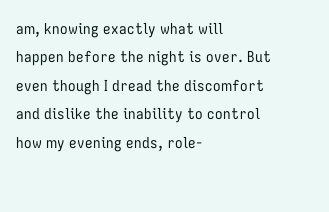am, knowing exactly what will happen before the night is over. But even though I dread the discomfort and dislike the inability to control how my evening ends, role-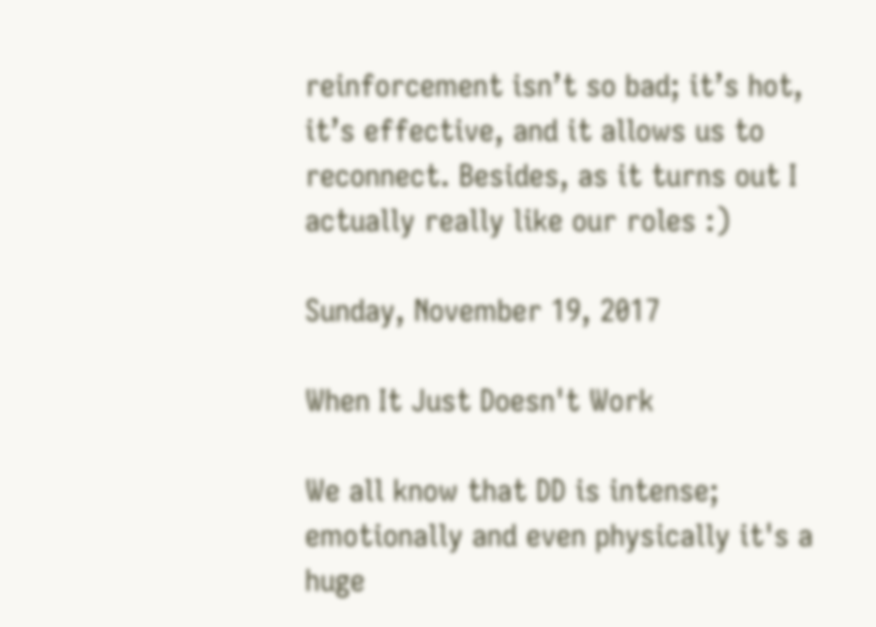reinforcement isn’t so bad; it’s hot, it’s effective, and it allows us to reconnect. Besides, as it turns out I actually really like our roles :)

Sunday, November 19, 2017

When It Just Doesn't Work

We all know that DD is intense; emotionally and even physically it's a huge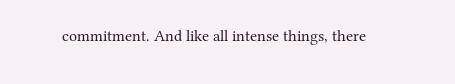commitment. And like all intense things, there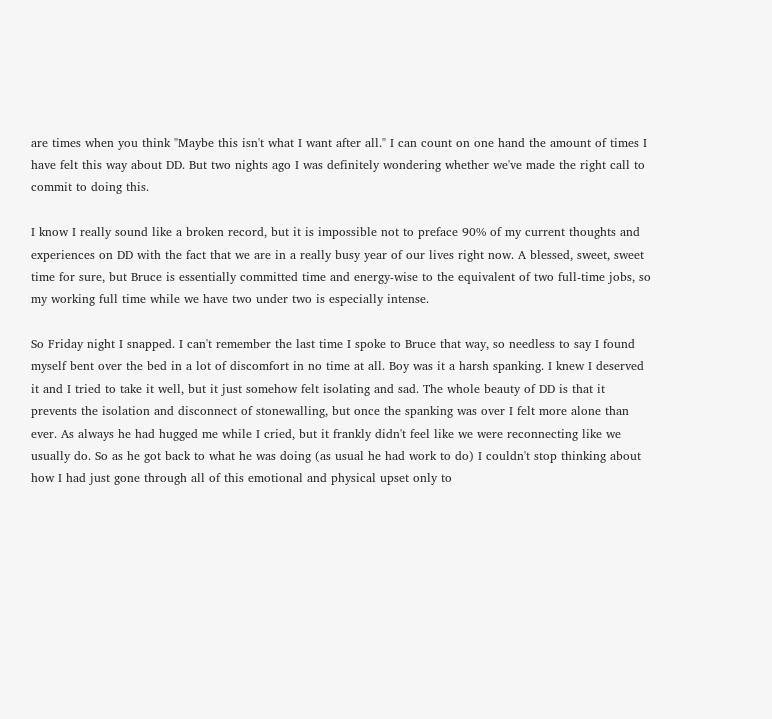are times when you think "Maybe this isn't what I want after all." I can count on one hand the amount of times I have felt this way about DD. But two nights ago I was definitely wondering whether we've made the right call to commit to doing this.

I know I really sound like a broken record, but it is impossible not to preface 90% of my current thoughts and experiences on DD with the fact that we are in a really busy year of our lives right now. A blessed, sweet, sweet time for sure, but Bruce is essentially committed time and energy-wise to the equivalent of two full-time jobs, so my working full time while we have two under two is especially intense.

So Friday night I snapped. I can't remember the last time I spoke to Bruce that way, so needless to say I found myself bent over the bed in a lot of discomfort in no time at all. Boy was it a harsh spanking. I knew I deserved it and I tried to take it well, but it just somehow felt isolating and sad. The whole beauty of DD is that it prevents the isolation and disconnect of stonewalling, but once the spanking was over I felt more alone than ever. As always he had hugged me while I cried, but it frankly didn't feel like we were reconnecting like we usually do. So as he got back to what he was doing (as usual he had work to do) I couldn't stop thinking about how I had just gone through all of this emotional and physical upset only to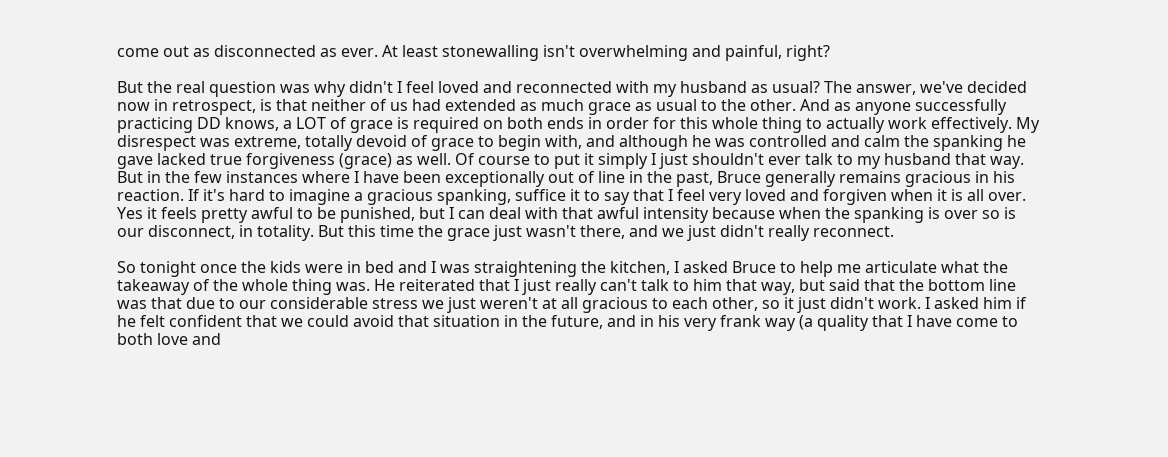come out as disconnected as ever. At least stonewalling isn't overwhelming and painful, right?

But the real question was why didn't I feel loved and reconnected with my husband as usual? The answer, we've decided now in retrospect, is that neither of us had extended as much grace as usual to the other. And as anyone successfully practicing DD knows, a LOT of grace is required on both ends in order for this whole thing to actually work effectively. My disrespect was extreme, totally devoid of grace to begin with, and although he was controlled and calm the spanking he gave lacked true forgiveness (grace) as well. Of course to put it simply I just shouldn't ever talk to my husband that way. But in the few instances where I have been exceptionally out of line in the past, Bruce generally remains gracious in his reaction. If it's hard to imagine a gracious spanking, suffice it to say that I feel very loved and forgiven when it is all over. Yes it feels pretty awful to be punished, but I can deal with that awful intensity because when the spanking is over so is our disconnect, in totality. But this time the grace just wasn't there, and we just didn't really reconnect.

So tonight once the kids were in bed and I was straightening the kitchen, I asked Bruce to help me articulate what the takeaway of the whole thing was. He reiterated that I just really can't talk to him that way, but said that the bottom line was that due to our considerable stress we just weren't at all gracious to each other, so it just didn't work. I asked him if he felt confident that we could avoid that situation in the future, and in his very frank way (a quality that I have come to both love and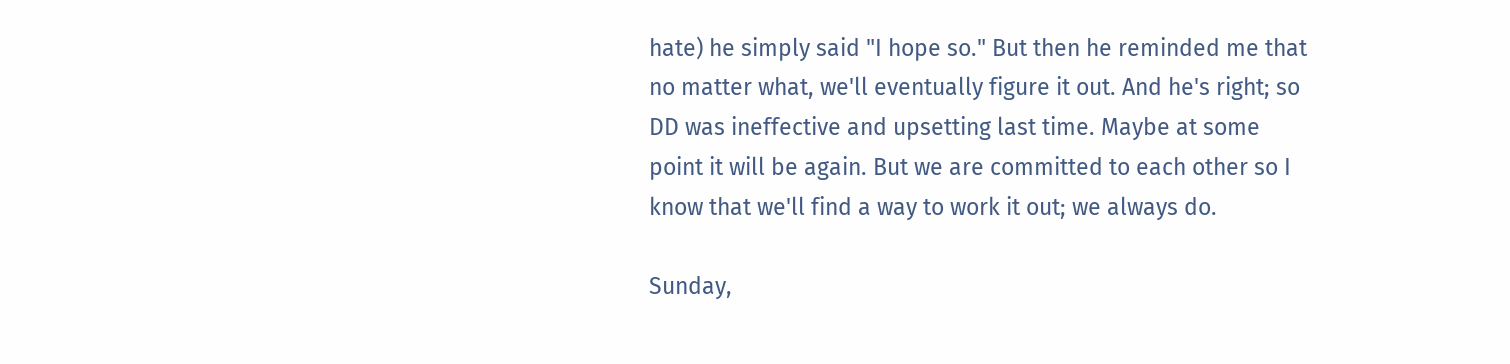hate) he simply said "I hope so." But then he reminded me that no matter what, we'll eventually figure it out. And he's right; so DD was ineffective and upsetting last time. Maybe at some point it will be again. But we are committed to each other so I know that we'll find a way to work it out; we always do.

Sunday,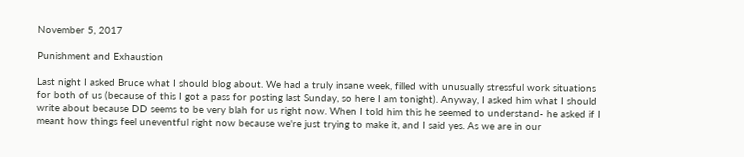November 5, 2017

Punishment and Exhaustion

Last night I asked Bruce what I should blog about. We had a truly insane week, filled with unusually stressful work situations for both of us (because of this I got a pass for posting last Sunday, so here I am tonight). Anyway, I asked him what I should write about because DD seems to be very blah for us right now. When I told him this he seemed to understand- he asked if I meant how things feel uneventful right now because we're just trying to make it, and I said yes. As we are in our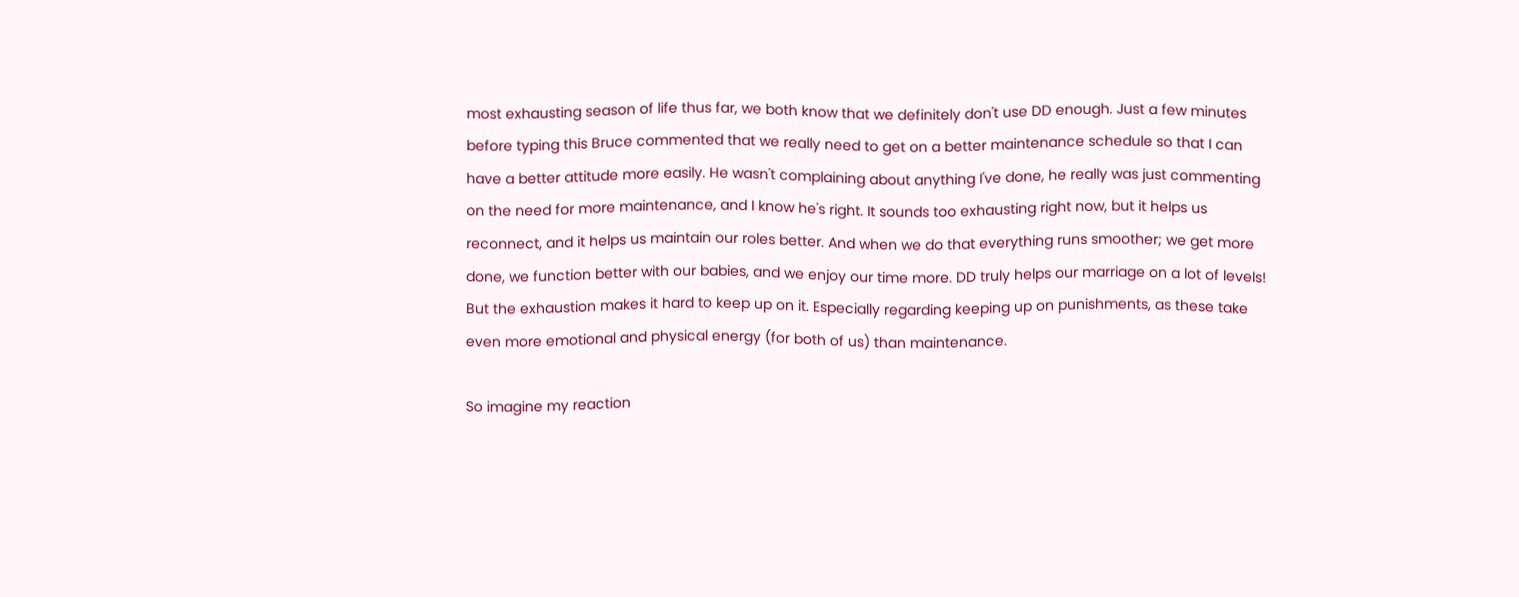most exhausting season of life thus far, we both know that we definitely don't use DD enough. Just a few minutes before typing this Bruce commented that we really need to get on a better maintenance schedule so that I can have a better attitude more easily. He wasn't complaining about anything I've done, he really was just commenting on the need for more maintenance, and I know he's right. It sounds too exhausting right now, but it helps us reconnect, and it helps us maintain our roles better. And when we do that everything runs smoother; we get more done, we function better with our babies, and we enjoy our time more. DD truly helps our marriage on a lot of levels! But the exhaustion makes it hard to keep up on it. Especially regarding keeping up on punishments, as these take even more emotional and physical energy (for both of us) than maintenance.

So imagine my reaction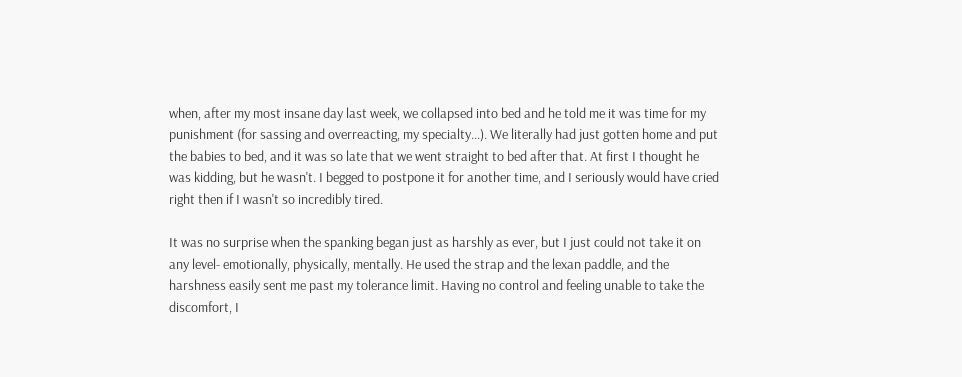when, after my most insane day last week, we collapsed into bed and he told me it was time for my punishment (for sassing and overreacting, my specialty...). We literally had just gotten home and put the babies to bed, and it was so late that we went straight to bed after that. At first I thought he was kidding, but he wasn't. I begged to postpone it for another time, and I seriously would have cried right then if I wasn't so incredibly tired.

It was no surprise when the spanking began just as harshly as ever, but I just could not take it on any level- emotionally, physically, mentally. He used the strap and the lexan paddle, and the harshness easily sent me past my tolerance limit. Having no control and feeling unable to take the discomfort, I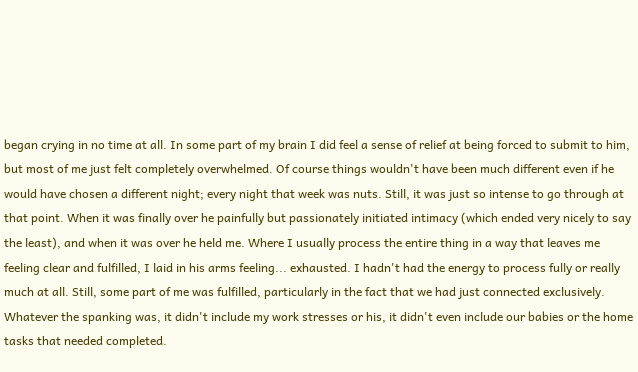began crying in no time at all. In some part of my brain I did feel a sense of relief at being forced to submit to him, but most of me just felt completely overwhelmed. Of course things wouldn't have been much different even if he would have chosen a different night; every night that week was nuts. Still, it was just so intense to go through at that point. When it was finally over he painfully but passionately initiated intimacy (which ended very nicely to say the least), and when it was over he held me. Where I usually process the entire thing in a way that leaves me feeling clear and fulfilled, I laid in his arms feeling... exhausted. I hadn't had the energy to process fully or really much at all. Still, some part of me was fulfilled, particularly in the fact that we had just connected exclusively. Whatever the spanking was, it didn't include my work stresses or his, it didn't even include our babies or the home tasks that needed completed.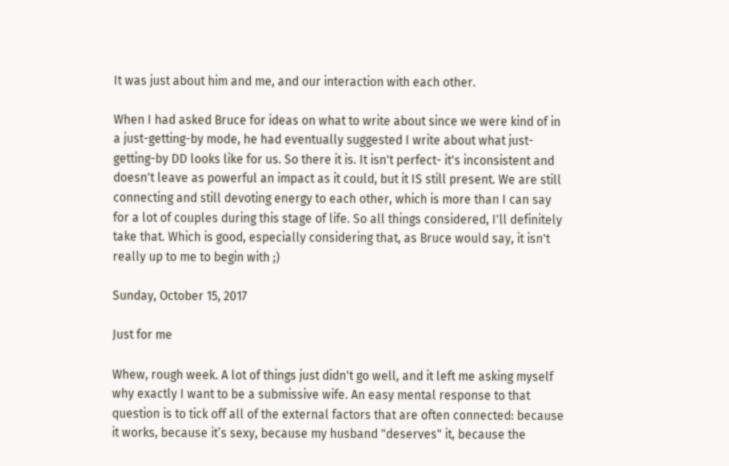It was just about him and me, and our interaction with each other.

When I had asked Bruce for ideas on what to write about since we were kind of in a just-getting-by mode, he had eventually suggested I write about what just-getting-by DD looks like for us. So there it is. It isn't perfect- it's inconsistent and doesn't leave as powerful an impact as it could, but it IS still present. We are still connecting and still devoting energy to each other, which is more than I can say for a lot of couples during this stage of life. So all things considered, I'll definitely take that. Which is good, especially considering that, as Bruce would say, it isn't really up to me to begin with ;)

Sunday, October 15, 2017

Just for me

Whew, rough week. A lot of things just didn't go well, and it left me asking myself why exactly I want to be a submissive wife. An easy mental response to that question is to tick off all of the external factors that are often connected: because it works, because it’s sexy, because my husband "deserves" it, because the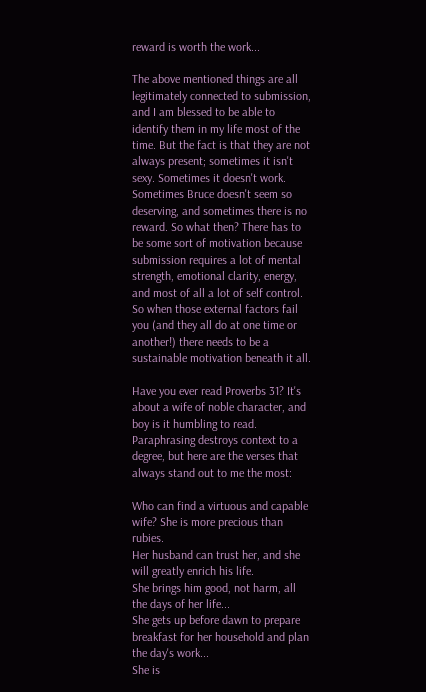reward is worth the work...

The above mentioned things are all legitimately connected to submission, and I am blessed to be able to identify them in my life most of the time. But the fact is that they are not always present; sometimes it isn't sexy. Sometimes it doesn't work. Sometimes Bruce doesn't seem so deserving, and sometimes there is no reward. So what then? There has to be some sort of motivation because submission requires a lot of mental strength, emotional clarity, energy, and most of all a lot of self control. So when those external factors fail you (and they all do at one time or another!) there needs to be a sustainable motivation beneath it all.

Have you ever read Proverbs 31? It's about a wife of noble character, and boy is it humbling to read. Paraphrasing destroys context to a degree, but here are the verses that always stand out to me the most:

Who can find a virtuous and capable wife? She is more precious than rubies.
Her husband can trust her, and she will greatly enrich his life.
She brings him good, not harm, all the days of her life...
She gets up before dawn to prepare breakfast for her household and plan the day's work...
She is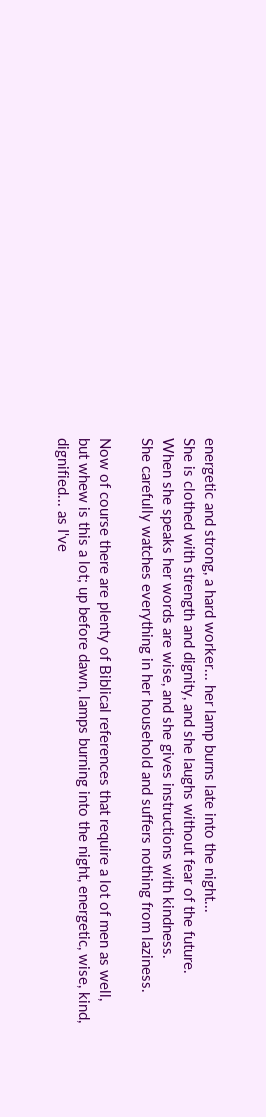energetic and strong, a hard worker... her lamp burns late into the night...
She is clothed with strength and dignity, and she laughs without fear of the future.
When she speaks her words are wise, and she gives instructions with kindness.
She carefully watches everything in her household and suffers nothing from laziness.

Now of course there are plenty of Biblical references that require a lot of men as well, but whew is this a lot; up before dawn, lamps burning into the night, energetic, wise, kind, dignified... as I've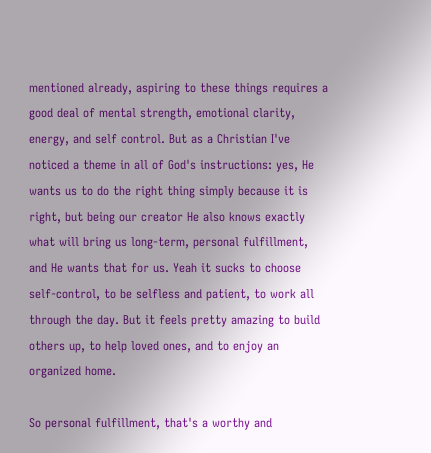mentioned already, aspiring to these things requires a good deal of mental strength, emotional clarity, energy, and self control. But as a Christian I've noticed a theme in all of God's instructions: yes, He wants us to do the right thing simply because it is right, but being our creator He also knows exactly what will bring us long-term, personal fulfillment, and He wants that for us. Yeah it sucks to choose self-control, to be selfless and patient, to work all through the day. But it feels pretty amazing to build others up, to help loved ones, and to enjoy an organized home.

So personal fulfillment, that's a worthy and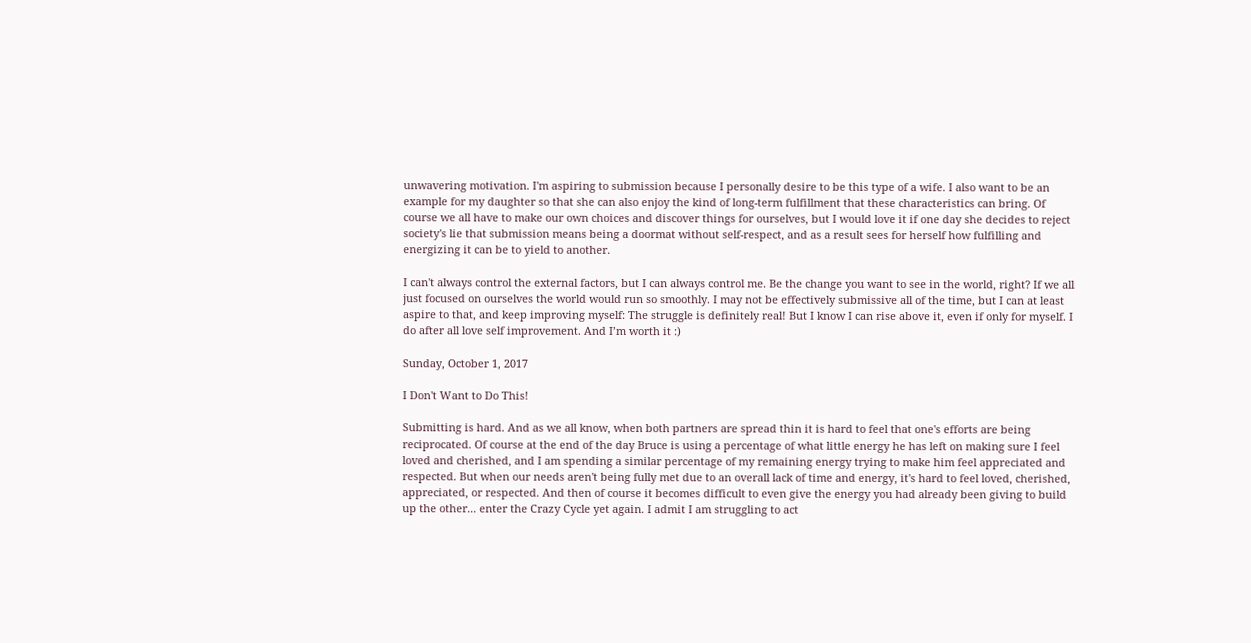unwavering motivation. I'm aspiring to submission because I personally desire to be this type of a wife. I also want to be an example for my daughter so that she can also enjoy the kind of long-term fulfillment that these characteristics can bring. Of course we all have to make our own choices and discover things for ourselves, but I would love it if one day she decides to reject society's lie that submission means being a doormat without self-respect, and as a result sees for herself how fulfilling and energizing it can be to yield to another.

I can't always control the external factors, but I can always control me. Be the change you want to see in the world, right? If we all just focused on ourselves the world would run so smoothly. I may not be effectively submissive all of the time, but I can at least aspire to that, and keep improving myself: The struggle is definitely real! But I know I can rise above it, even if only for myself. I do after all love self improvement. And I’m worth it :)

Sunday, October 1, 2017

I Don't Want to Do This!

Submitting is hard. And as we all know, when both partners are spread thin it is hard to feel that one's efforts are being reciprocated. Of course at the end of the day Bruce is using a percentage of what little energy he has left on making sure I feel loved and cherished, and I am spending a similar percentage of my remaining energy trying to make him feel appreciated and respected. But when our needs aren't being fully met due to an overall lack of time and energy, it's hard to feel loved, cherished, appreciated, or respected. And then of course it becomes difficult to even give the energy you had already been giving to build up the other... enter the Crazy Cycle yet again. I admit I am struggling to act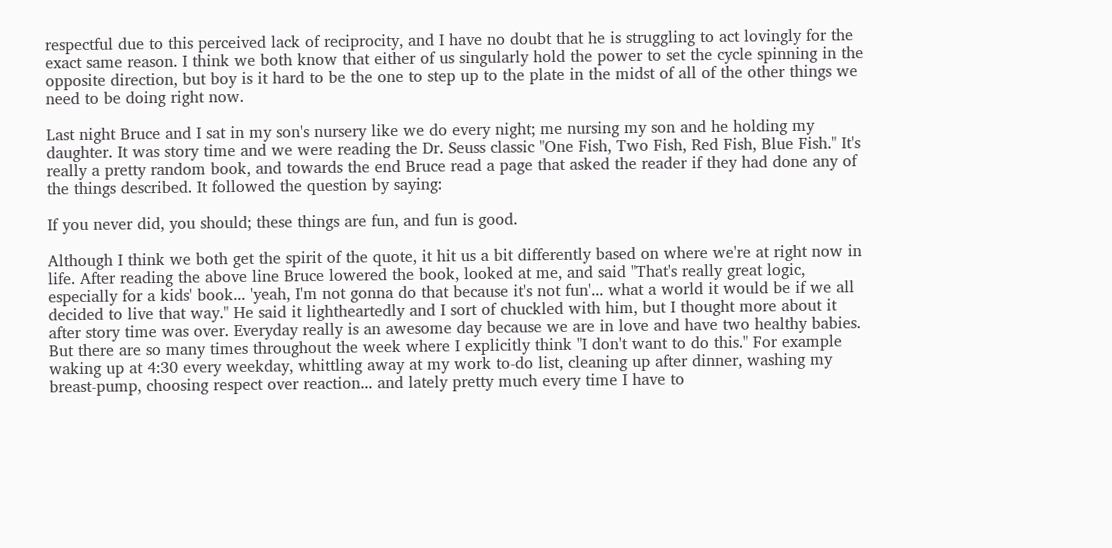respectful due to this perceived lack of reciprocity, and I have no doubt that he is struggling to act lovingly for the exact same reason. I think we both know that either of us singularly hold the power to set the cycle spinning in the opposite direction, but boy is it hard to be the one to step up to the plate in the midst of all of the other things we need to be doing right now.

Last night Bruce and I sat in my son's nursery like we do every night; me nursing my son and he holding my daughter. It was story time and we were reading the Dr. Seuss classic "One Fish, Two Fish, Red Fish, Blue Fish." It's really a pretty random book, and towards the end Bruce read a page that asked the reader if they had done any of the things described. It followed the question by saying:

If you never did, you should; these things are fun, and fun is good.

Although I think we both get the spirit of the quote, it hit us a bit differently based on where we're at right now in life. After reading the above line Bruce lowered the book, looked at me, and said "That's really great logic, especially for a kids' book... 'yeah, I'm not gonna do that because it's not fun'... what a world it would be if we all decided to live that way." He said it lightheartedly and I sort of chuckled with him, but I thought more about it after story time was over. Everyday really is an awesome day because we are in love and have two healthy babies. But there are so many times throughout the week where I explicitly think "I don't want to do this." For example waking up at 4:30 every weekday, whittling away at my work to-do list, cleaning up after dinner, washing my breast-pump, choosing respect over reaction... and lately pretty much every time I have to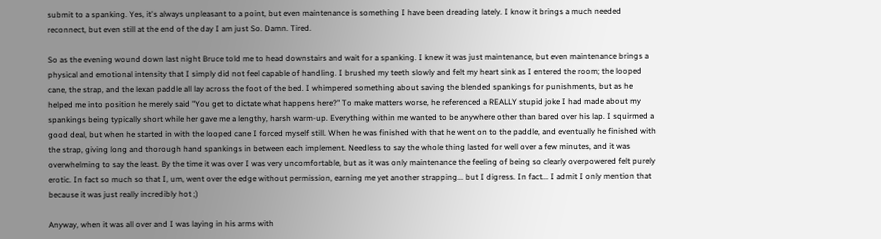submit to a spanking. Yes, it's always unpleasant to a point, but even maintenance is something I have been dreading lately. I know it brings a much needed reconnect, but even still at the end of the day I am just So. Damn. Tired.

So as the evening wound down last night Bruce told me to head downstairs and wait for a spanking. I knew it was just maintenance, but even maintenance brings a physical and emotional intensity that I simply did not feel capable of handling. I brushed my teeth slowly and felt my heart sink as I entered the room; the looped cane, the strap, and the lexan paddle all lay across the foot of the bed. I whimpered something about saving the blended spankings for punishments, but as he helped me into position he merely said "You get to dictate what happens here?" To make matters worse, he referenced a REALLY stupid joke I had made about my spankings being typically short while her gave me a lengthy, harsh warm-up. Everything within me wanted to be anywhere other than bared over his lap. I squirmed a good deal, but when he started in with the looped cane I forced myself still. When he was finished with that he went on to the paddle, and eventually he finished with the strap, giving long and thorough hand spankings in between each implement. Needless to say the whole thing lasted for well over a few minutes, and it was overwhelming to say the least. By the time it was over I was very uncomfortable, but as it was only maintenance the feeling of being so clearly overpowered felt purely erotic. In fact so much so that I, um, went over the edge without permission, earning me yet another strapping... but I digress. In fact... I admit I only mention that because it was just really incredibly hot ;)

Anyway, when it was all over and I was laying in his arms with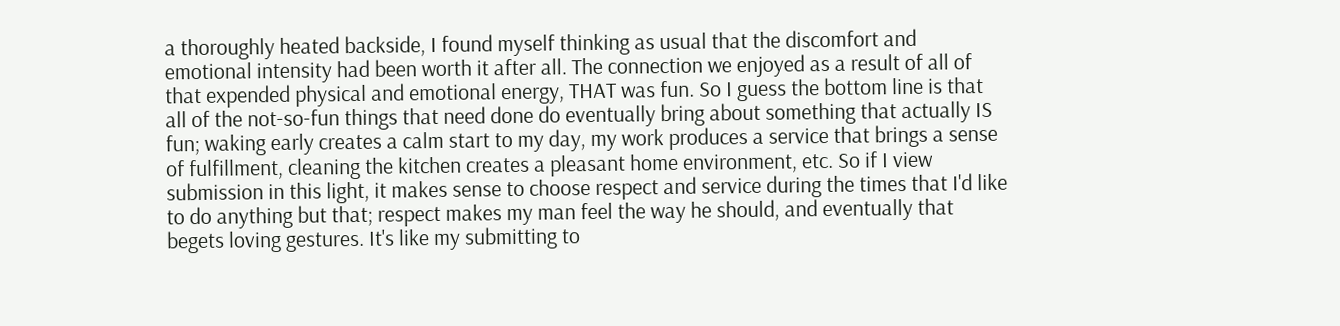a thoroughly heated backside, I found myself thinking as usual that the discomfort and emotional intensity had been worth it after all. The connection we enjoyed as a result of all of that expended physical and emotional energy, THAT was fun. So I guess the bottom line is that all of the not-so-fun things that need done do eventually bring about something that actually IS fun; waking early creates a calm start to my day, my work produces a service that brings a sense of fulfillment, cleaning the kitchen creates a pleasant home environment, etc. So if I view submission in this light, it makes sense to choose respect and service during the times that I'd like to do anything but that; respect makes my man feel the way he should, and eventually that begets loving gestures. It's like my submitting to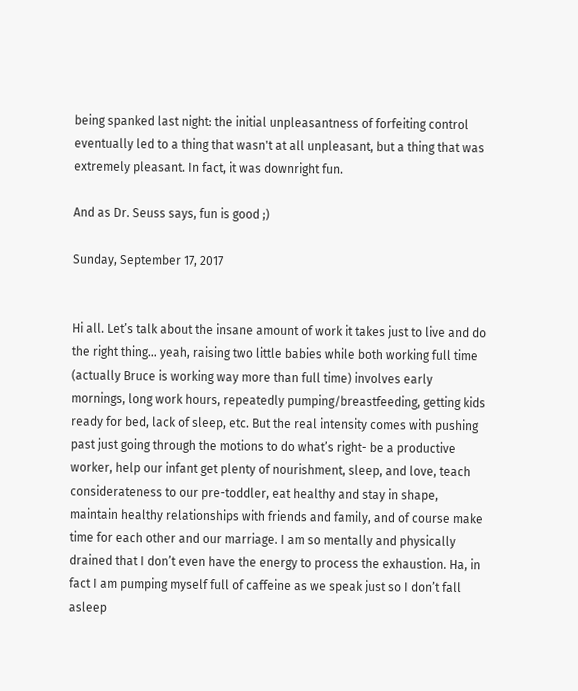being spanked last night: the initial unpleasantness of forfeiting control eventually led to a thing that wasn't at all unpleasant, but a thing that was extremely pleasant. In fact, it was downright fun.

And as Dr. Seuss says, fun is good ;)

Sunday, September 17, 2017


Hi all. Let’s talk about the insane amount of work it takes just to live and do the right thing… yeah, raising two little babies while both working full time (actually Bruce is working way more than full time) involves early mornings, long work hours, repeatedly pumping/breastfeeding, getting kids ready for bed, lack of sleep, etc. But the real intensity comes with pushing past just going through the motions to do what’s right- be a productive worker, help our infant get plenty of nourishment, sleep, and love, teach considerateness to our pre-toddler, eat healthy and stay in shape, maintain healthy relationships with friends and family, and of course make time for each other and our marriage. I am so mentally and physically drained that I don’t even have the energy to process the exhaustion. Ha, in fact I am pumping myself full of caffeine as we speak just so I don’t fall asleep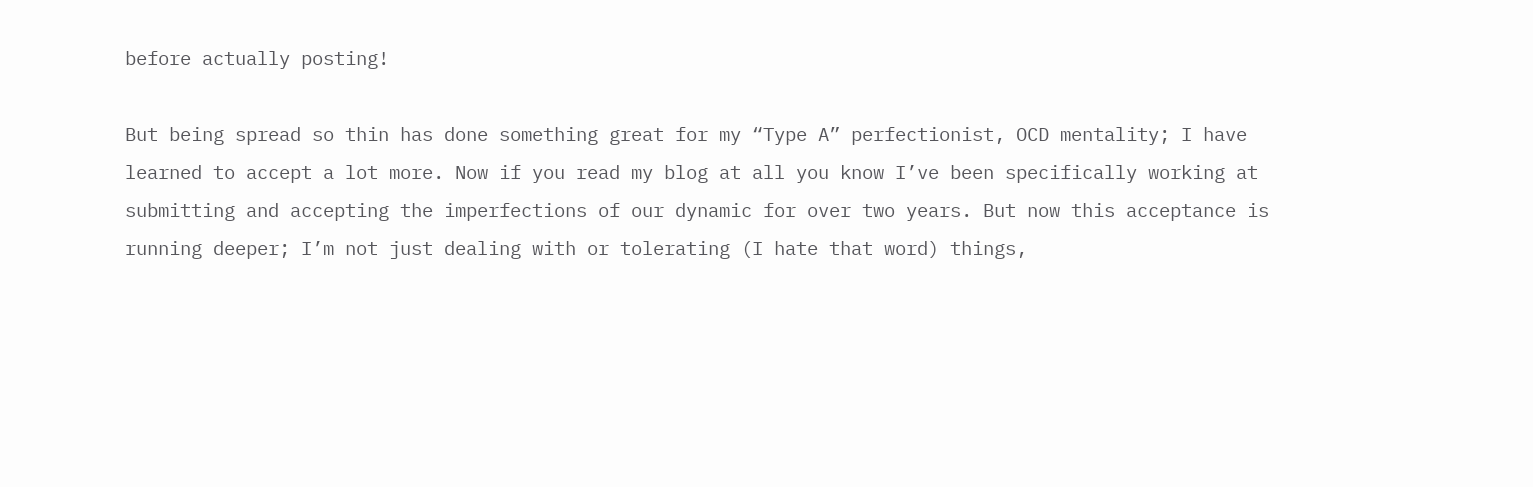before actually posting!

But being spread so thin has done something great for my “Type A” perfectionist, OCD mentality; I have learned to accept a lot more. Now if you read my blog at all you know I’ve been specifically working at submitting and accepting the imperfections of our dynamic for over two years. But now this acceptance is running deeper; I’m not just dealing with or tolerating (I hate that word) things,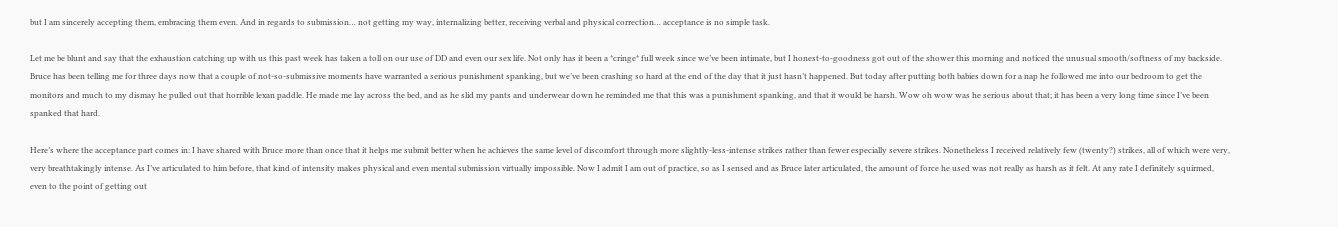but I am sincerely accepting them, embracing them even. And in regards to submission… not getting my way, internalizing better, receiving verbal and physical correction… acceptance is no simple task.

Let me be blunt and say that the exhaustion catching up with us this past week has taken a toll on our use of DD and even our sex life. Not only has it been a *cringe* full week since we’ve been intimate, but I honest-to-goodness got out of the shower this morning and noticed the unusual smooth/softness of my backside. Bruce has been telling me for three days now that a couple of not-so-submissive moments have warranted a serious punishment spanking, but we’ve been crashing so hard at the end of the day that it just hasn’t happened. But today after putting both babies down for a nap he followed me into our bedroom to get the monitors and much to my dismay he pulled out that horrible lexan paddle. He made me lay across the bed, and as he slid my pants and underwear down he reminded me that this was a punishment spanking, and that it would be harsh. Wow oh wow was he serious about that; it has been a very long time since I’ve been spanked that hard.

Here’s where the acceptance part comes in: I have shared with Bruce more than once that it helps me submit better when he achieves the same level of discomfort through more slightly-less-intense strikes rather than fewer especially severe strikes. Nonetheless I received relatively few (twenty?) strikes, all of which were very, very breathtakingly intense. As I’ve articulated to him before, that kind of intensity makes physical and even mental submission virtually impossible. Now I admit I am out of practice, so as I sensed and as Bruce later articulated, the amount of force he used was not really as harsh as it felt. At any rate I definitely squirmed, even to the point of getting out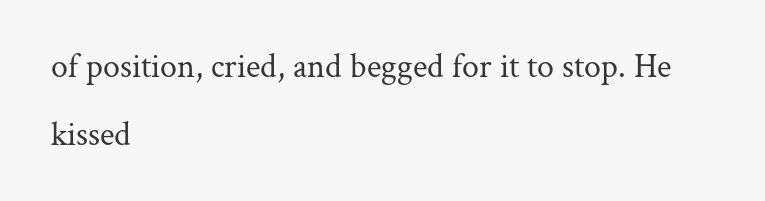of position, cried, and begged for it to stop. He kissed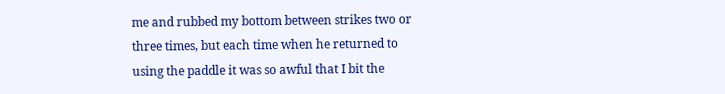me and rubbed my bottom between strikes two or three times, but each time when he returned to using the paddle it was so awful that I bit the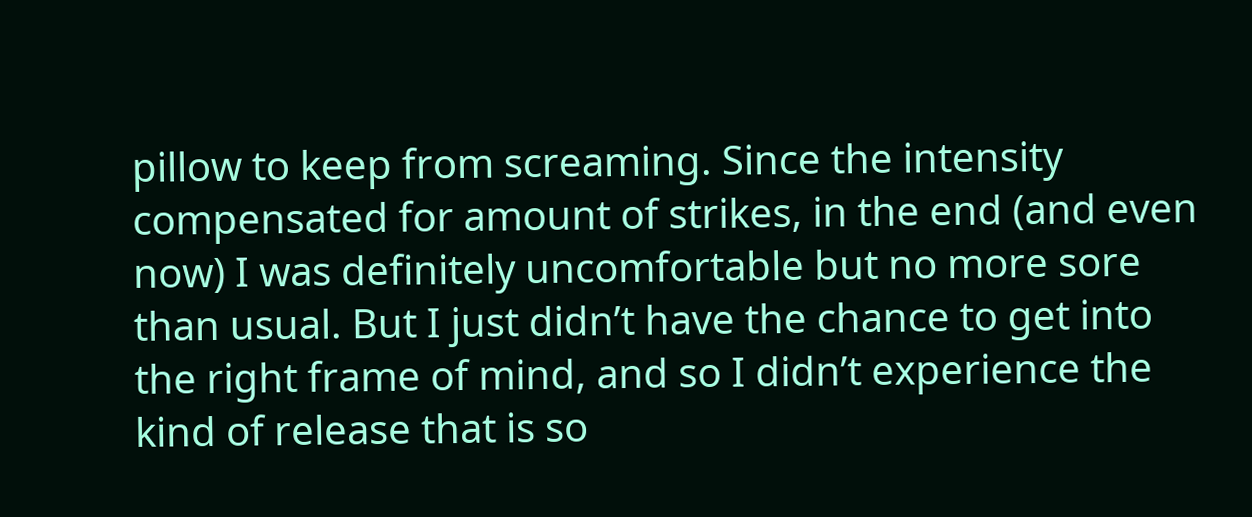pillow to keep from screaming. Since the intensity compensated for amount of strikes, in the end (and even now) I was definitely uncomfortable but no more sore than usual. But I just didn’t have the chance to get into the right frame of mind, and so I didn’t experience the kind of release that is so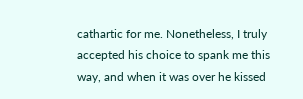cathartic for me. Nonetheless, I truly accepted his choice to spank me this way, and when it was over he kissed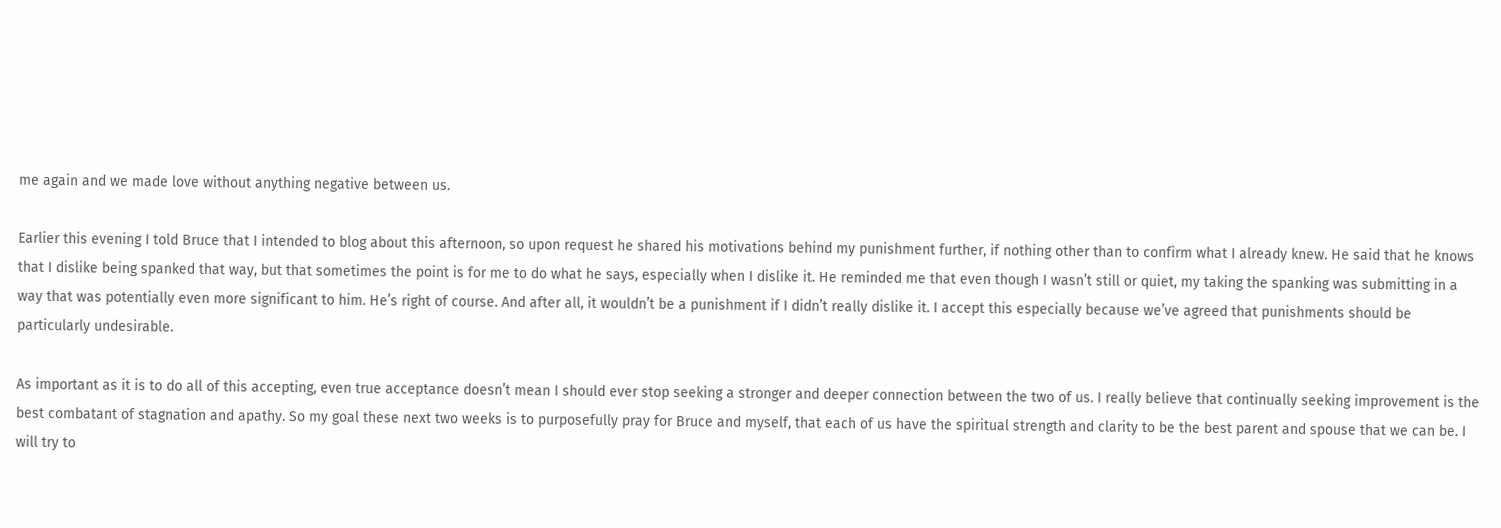me again and we made love without anything negative between us.

Earlier this evening I told Bruce that I intended to blog about this afternoon, so upon request he shared his motivations behind my punishment further, if nothing other than to confirm what I already knew. He said that he knows that I dislike being spanked that way, but that sometimes the point is for me to do what he says, especially when I dislike it. He reminded me that even though I wasn’t still or quiet, my taking the spanking was submitting in a way that was potentially even more significant to him. He’s right of course. And after all, it wouldn’t be a punishment if I didn’t really dislike it. I accept this especially because we’ve agreed that punishments should be particularly undesirable.

As important as it is to do all of this accepting, even true acceptance doesn’t mean I should ever stop seeking a stronger and deeper connection between the two of us. I really believe that continually seeking improvement is the best combatant of stagnation and apathy. So my goal these next two weeks is to purposefully pray for Bruce and myself, that each of us have the spiritual strength and clarity to be the best parent and spouse that we can be. I will try to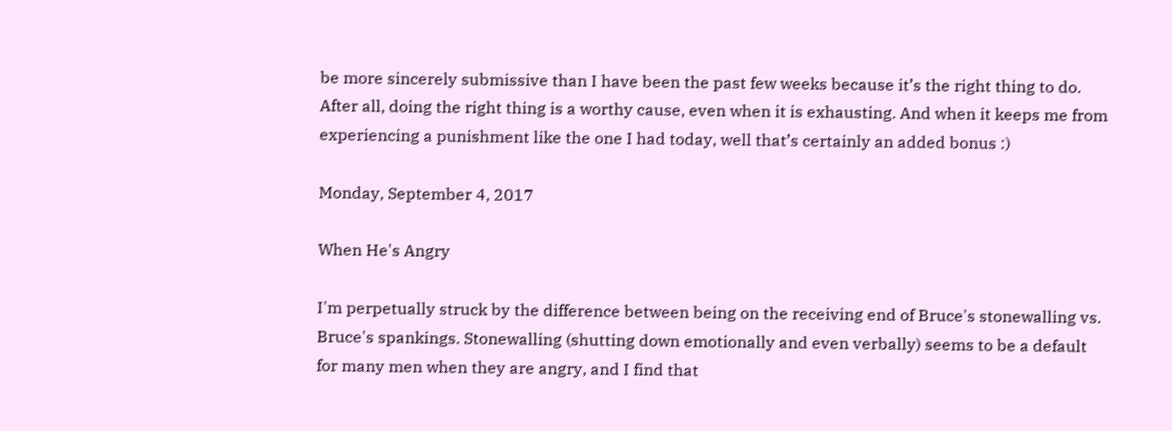be more sincerely submissive than I have been the past few weeks because it’s the right thing to do. After all, doing the right thing is a worthy cause, even when it is exhausting. And when it keeps me from experiencing a punishment like the one I had today, well that’s certainly an added bonus :)

Monday, September 4, 2017

When He's Angry

I'm perpetually struck by the difference between being on the receiving end of Bruce's stonewalling vs. Bruce's spankings. Stonewalling (shutting down emotionally and even verbally) seems to be a default for many men when they are angry, and I find that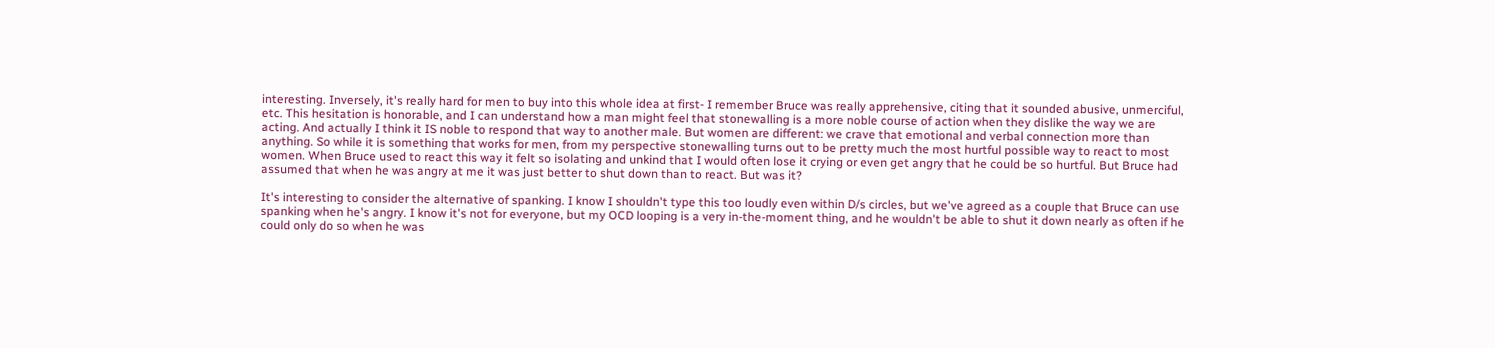interesting. Inversely, it's really hard for men to buy into this whole idea at first- I remember Bruce was really apprehensive, citing that it sounded abusive, unmerciful, etc. This hesitation is honorable, and I can understand how a man might feel that stonewalling is a more noble course of action when they dislike the way we are acting. And actually I think it IS noble to respond that way to another male. But women are different: we crave that emotional and verbal connection more than anything. So while it is something that works for men, from my perspective stonewalling turns out to be pretty much the most hurtful possible way to react to most women. When Bruce used to react this way it felt so isolating and unkind that I would often lose it crying or even get angry that he could be so hurtful. But Bruce had assumed that when he was angry at me it was just better to shut down than to react. But was it?

It's interesting to consider the alternative of spanking. I know I shouldn't type this too loudly even within D/s circles, but we've agreed as a couple that Bruce can use spanking when he's angry. I know it's not for everyone, but my OCD looping is a very in-the-moment thing, and he wouldn't be able to shut it down nearly as often if he could only do so when he was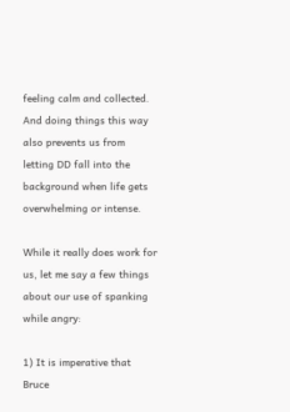feeling calm and collected. And doing things this way also prevents us from letting DD fall into the background when life gets overwhelming or intense.

While it really does work for us, let me say a few things about our use of spanking while angry:

1) It is imperative that Bruce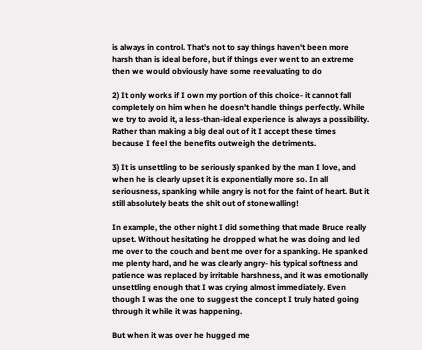is always in control. That's not to say things haven't been more harsh than is ideal before, but if things ever went to an extreme then we would obviously have some reevaluating to do

2) It only works if I own my portion of this choice- it cannot fall completely on him when he doesn't handle things perfectly. While we try to avoid it, a less-than-ideal experience is always a possibility. Rather than making a big deal out of it I accept these times because I feel the benefits outweigh the detriments.

3) It is unsettling to be seriously spanked by the man I love, and when he is clearly upset it is exponentially more so. In all seriousness, spanking while angry is not for the faint of heart. But it still absolutely beats the shit out of stonewalling!

In example, the other night I did something that made Bruce really upset. Without hesitating he dropped what he was doing and led me over to the couch and bent me over for a spanking. He spanked me plenty hard, and he was clearly angry- his typical softness and patience was replaced by irritable harshness, and it was emotionally unsettling enough that I was crying almost immediately. Even though I was the one to suggest the concept I truly hated going through it while it was happening.

But when it was over he hugged me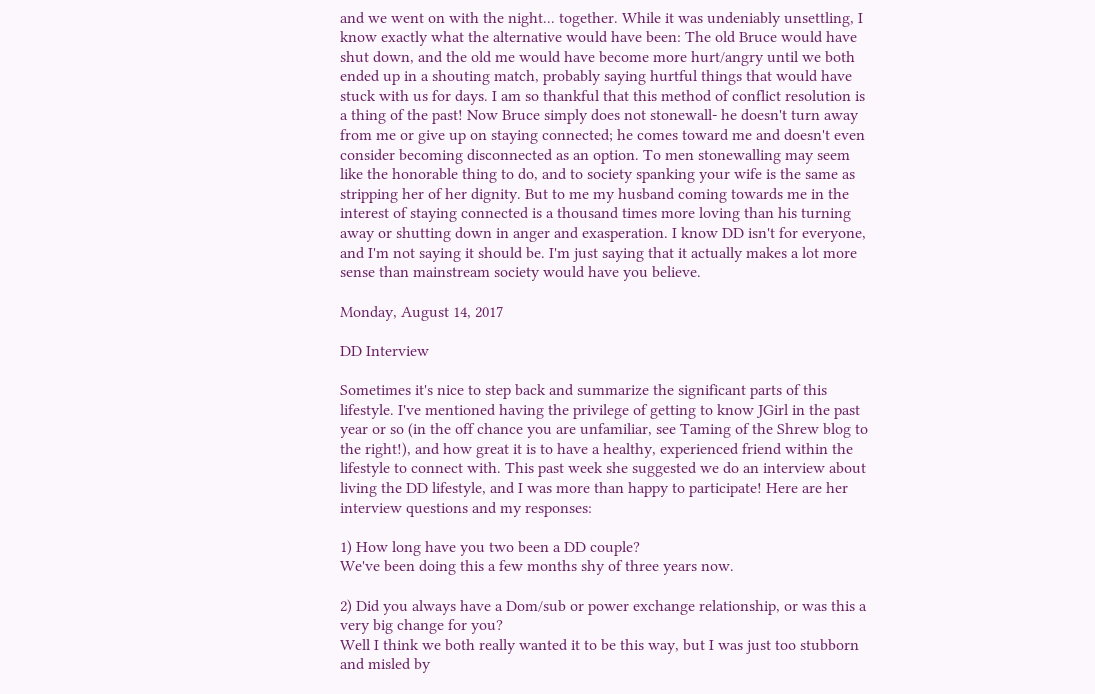and we went on with the night... together. While it was undeniably unsettling, I know exactly what the alternative would have been: The old Bruce would have shut down, and the old me would have become more hurt/angry until we both ended up in a shouting match, probably saying hurtful things that would have stuck with us for days. I am so thankful that this method of conflict resolution is a thing of the past! Now Bruce simply does not stonewall- he doesn't turn away from me or give up on staying connected; he comes toward me and doesn't even consider becoming disconnected as an option. To men stonewalling may seem like the honorable thing to do, and to society spanking your wife is the same as stripping her of her dignity. But to me my husband coming towards me in the interest of staying connected is a thousand times more loving than his turning away or shutting down in anger and exasperation. I know DD isn't for everyone, and I'm not saying it should be. I'm just saying that it actually makes a lot more sense than mainstream society would have you believe.

Monday, August 14, 2017

DD Interview

Sometimes it's nice to step back and summarize the significant parts of this lifestyle. I've mentioned having the privilege of getting to know JGirl in the past year or so (in the off chance you are unfamiliar, see Taming of the Shrew blog to the right!), and how great it is to have a healthy, experienced friend within the lifestyle to connect with. This past week she suggested we do an interview about living the DD lifestyle, and I was more than happy to participate! Here are her interview questions and my responses:

1) How long have you two been a DD couple?
We've been doing this a few months shy of three years now.

2) Did you always have a Dom/sub or power exchange relationship, or was this a very big change for you?
Well I think we both really wanted it to be this way, but I was just too stubborn and misled by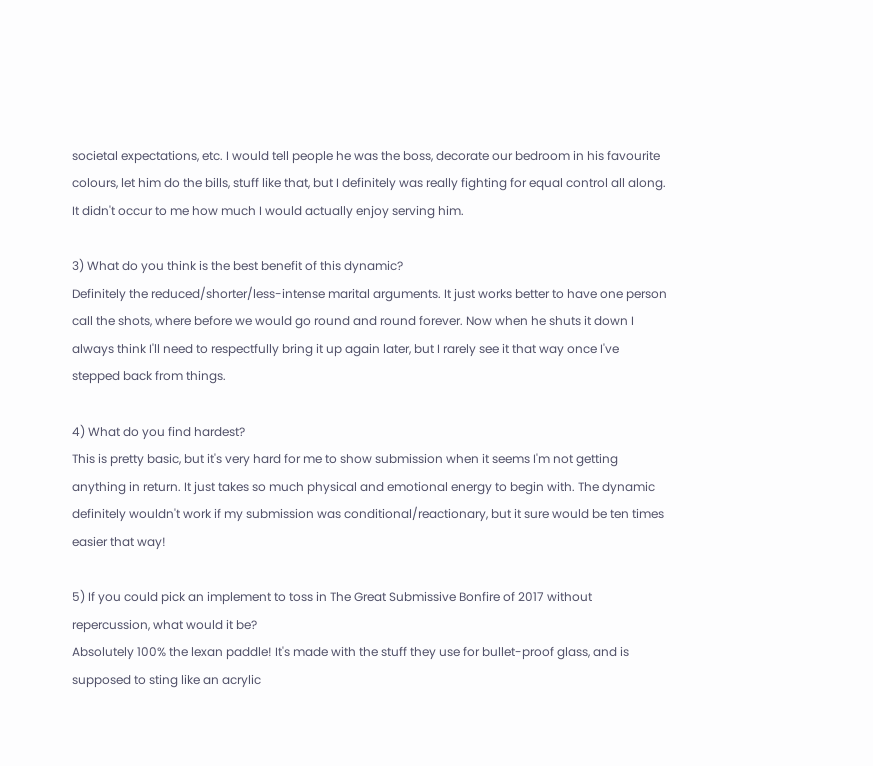societal expectations, etc. I would tell people he was the boss, decorate our bedroom in his favourite colours, let him do the bills, stuff like that, but I definitely was really fighting for equal control all along. It didn't occur to me how much I would actually enjoy serving him.

3) What do you think is the best benefit of this dynamic?
Definitely the reduced/shorter/less-intense marital arguments. It just works better to have one person call the shots, where before we would go round and round forever. Now when he shuts it down I always think I'll need to respectfully bring it up again later, but I rarely see it that way once I've stepped back from things.

4) What do you find hardest?
This is pretty basic, but it's very hard for me to show submission when it seems I'm not getting anything in return. It just takes so much physical and emotional energy to begin with. The dynamic definitely wouldn't work if my submission was conditional/reactionary, but it sure would be ten times easier that way!

5) If you could pick an implement to toss in The Great Submissive Bonfire of 2017 without repercussion, what would it be?
Absolutely 100% the lexan paddle! It's made with the stuff they use for bullet-proof glass, and is supposed to sting like an acrylic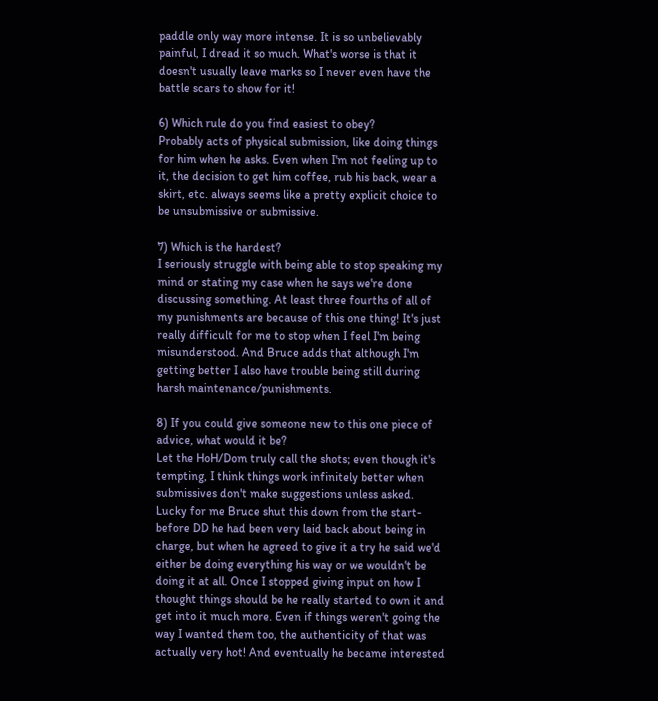paddle only way more intense. It is so unbelievably painful, I dread it so much. What's worse is that it doesn't usually leave marks so I never even have the battle scars to show for it!

6) Which rule do you find easiest to obey?
Probably acts of physical submission, like doing things for him when he asks. Even when I'm not feeling up to it, the decision to get him coffee, rub his back, wear a skirt, etc. always seems like a pretty explicit choice to be unsubmissive or submissive.

7) Which is the hardest?
I seriously struggle with being able to stop speaking my mind or stating my case when he says we're done discussing something. At least three fourths of all of my punishments are because of this one thing! It's just really difficult for me to stop when I feel I'm being misunderstood. And Bruce adds that although I'm getting better I also have trouble being still during harsh maintenance/punishments.

8) If you could give someone new to this one piece of advice, what would it be?
Let the HoH/Dom truly call the shots; even though it's tempting, I think things work infinitely better when submissives don't make suggestions unless asked. Lucky for me Bruce shut this down from the start- before DD he had been very laid back about being in charge, but when he agreed to give it a try he said we'd either be doing everything his way or we wouldn't be doing it at all. Once I stopped giving input on how I thought things should be he really started to own it and get into it much more. Even if things weren't going the way I wanted them too, the authenticity of that was actually very hot! And eventually he became interested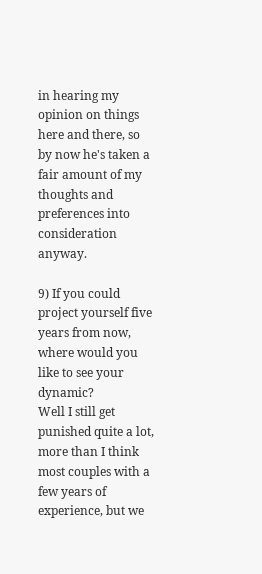in hearing my opinion on things here and there, so by now he's taken a fair amount of my thoughts and preferences into consideration anyway.

9) If you could project yourself five years from now, where would you like to see your dynamic?
Well I still get punished quite a lot, more than I think most couples with a few years of experience, but we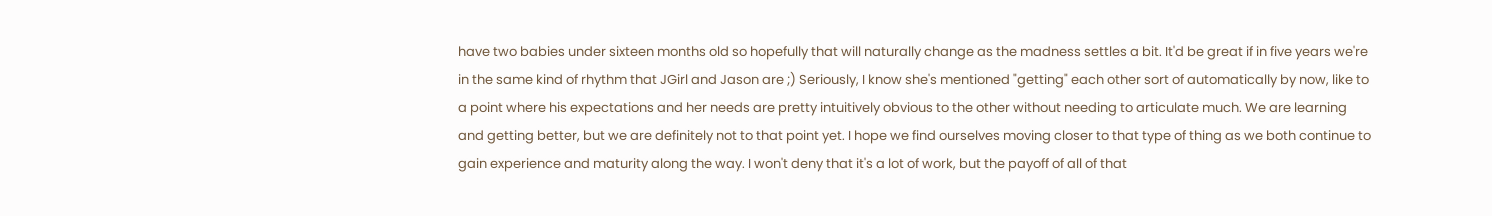have two babies under sixteen months old so hopefully that will naturally change as the madness settles a bit. It'd be great if in five years we're in the same kind of rhythm that JGirl and Jason are ;) Seriously, I know she's mentioned "getting" each other sort of automatically by now, like to a point where his expectations and her needs are pretty intuitively obvious to the other without needing to articulate much. We are learning and getting better, but we are definitely not to that point yet. I hope we find ourselves moving closer to that type of thing as we both continue to gain experience and maturity along the way. I won't deny that it's a lot of work, but the payoff of all of that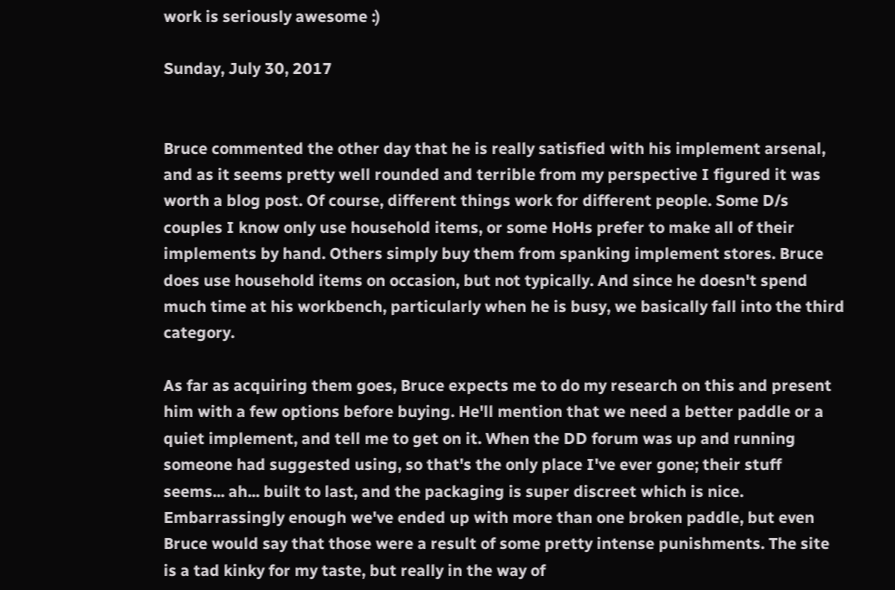work is seriously awesome :)

Sunday, July 30, 2017


Bruce commented the other day that he is really satisfied with his implement arsenal, and as it seems pretty well rounded and terrible from my perspective I figured it was worth a blog post. Of course, different things work for different people. Some D/s couples I know only use household items, or some HoHs prefer to make all of their implements by hand. Others simply buy them from spanking implement stores. Bruce does use household items on occasion, but not typically. And since he doesn't spend much time at his workbench, particularly when he is busy, we basically fall into the third category.

As far as acquiring them goes, Bruce expects me to do my research on this and present him with a few options before buying. He'll mention that we need a better paddle or a quiet implement, and tell me to get on it. When the DD forum was up and running someone had suggested using, so that's the only place I've ever gone; their stuff seems... ah... built to last, and the packaging is super discreet which is nice. Embarrassingly enough we've ended up with more than one broken paddle, but even Bruce would say that those were a result of some pretty intense punishments. The site is a tad kinky for my taste, but really in the way of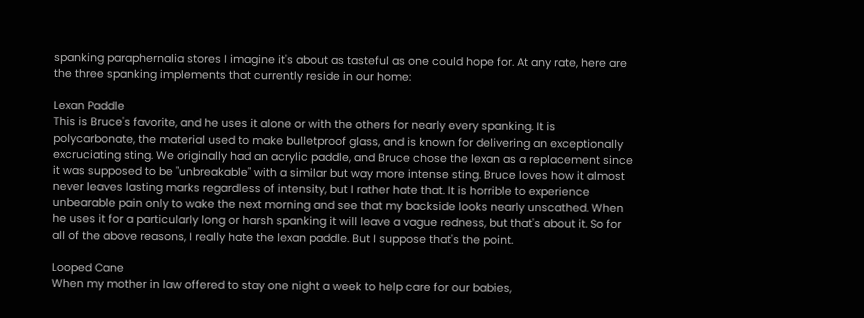spanking paraphernalia stores I imagine it's about as tasteful as one could hope for. At any rate, here are the three spanking implements that currently reside in our home:

Lexan Paddle
This is Bruce's favorite, and he uses it alone or with the others for nearly every spanking. It is polycarbonate, the material used to make bulletproof glass, and is known for delivering an exceptionally excruciating sting. We originally had an acrylic paddle, and Bruce chose the lexan as a replacement since it was supposed to be "unbreakable" with a similar but way more intense sting. Bruce loves how it almost never leaves lasting marks regardless of intensity, but I rather hate that. It is horrible to experience unbearable pain only to wake the next morning and see that my backside looks nearly unscathed. When he uses it for a particularly long or harsh spanking it will leave a vague redness, but that's about it. So for all of the above reasons, I really hate the lexan paddle. But I suppose that's the point.

Looped Cane
When my mother in law offered to stay one night a week to help care for our babies,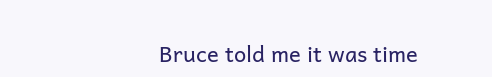Bruce told me it was time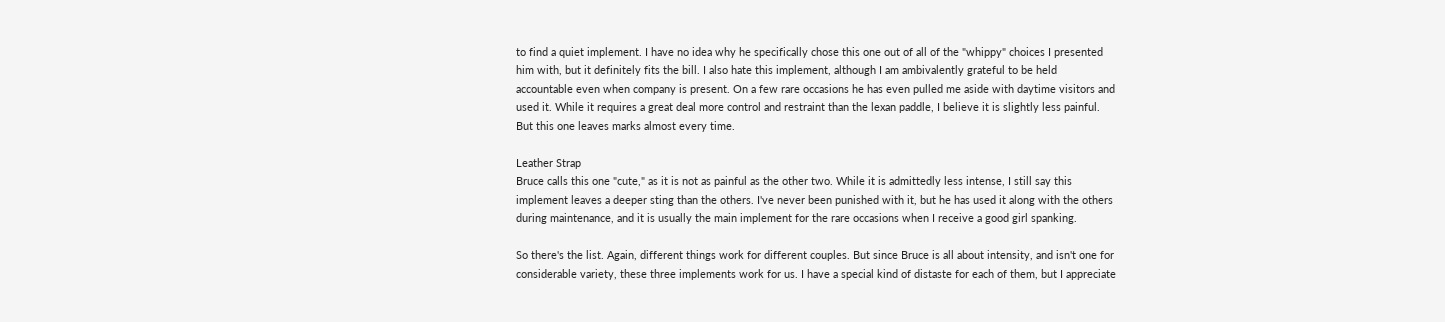to find a quiet implement. I have no idea why he specifically chose this one out of all of the "whippy" choices I presented him with, but it definitely fits the bill. I also hate this implement, although I am ambivalently grateful to be held accountable even when company is present. On a few rare occasions he has even pulled me aside with daytime visitors and used it. While it requires a great deal more control and restraint than the lexan paddle, I believe it is slightly less painful. But this one leaves marks almost every time.

Leather Strap
Bruce calls this one "cute," as it is not as painful as the other two. While it is admittedly less intense, I still say this implement leaves a deeper sting than the others. I've never been punished with it, but he has used it along with the others during maintenance, and it is usually the main implement for the rare occasions when I receive a good girl spanking.

So there's the list. Again, different things work for different couples. But since Bruce is all about intensity, and isn't one for considerable variety, these three implements work for us. I have a special kind of distaste for each of them, but I appreciate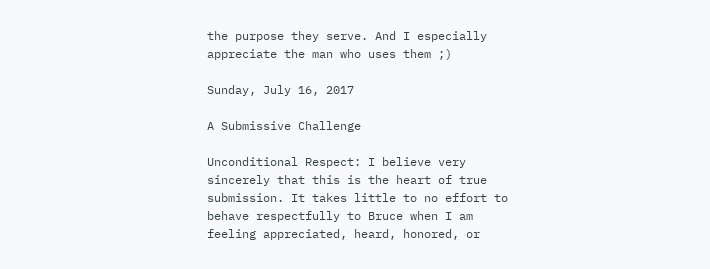the purpose they serve. And I especially appreciate the man who uses them ;)

Sunday, July 16, 2017

A Submissive Challenge

Unconditional Respect: I believe very sincerely that this is the heart of true submission. It takes little to no effort to behave respectfully to Bruce when I am feeling appreciated, heard, honored, or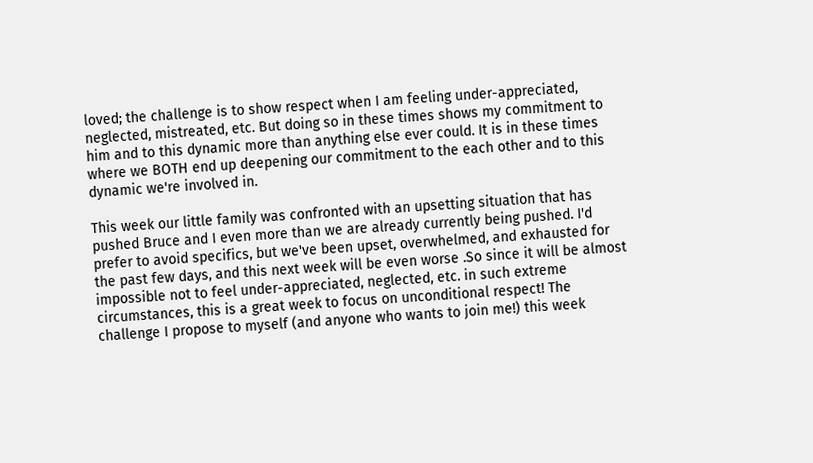loved; the challenge is to show respect when I am feeling under-appreciated, neglected, mistreated, etc. But doing so in these times shows my commitment to him and to this dynamic more than anything else ever could. It is in these times where we BOTH end up deepening our commitment to the each other and to this dynamic we're involved in.

This week our little family was confronted with an upsetting situation that has pushed Bruce and I even more than we are already currently being pushed. I'd prefer to avoid specifics, but we've been upset, overwhelmed, and exhausted for the past few days, and this next week will be even worse .So since it will be almost impossible not to feel under-appreciated, neglected, etc. in such extreme circumstances, this is a great week to focus on unconditional respect! The challenge I propose to myself (and anyone who wants to join me!) this week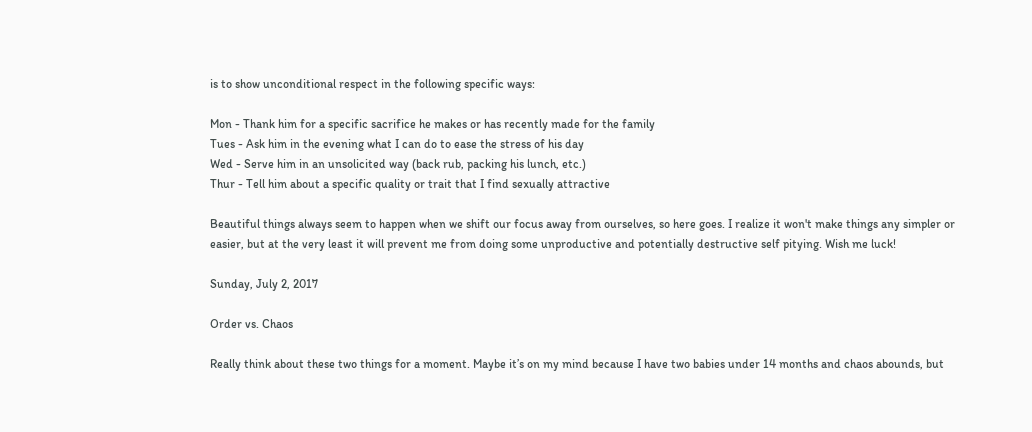is to show unconditional respect in the following specific ways:

Mon - Thank him for a specific sacrifice he makes or has recently made for the family
Tues - Ask him in the evening what I can do to ease the stress of his day
Wed - Serve him in an unsolicited way (back rub, packing his lunch, etc.)
Thur - Tell him about a specific quality or trait that I find sexually attractive

Beautiful things always seem to happen when we shift our focus away from ourselves, so here goes. I realize it won't make things any simpler or easier, but at the very least it will prevent me from doing some unproductive and potentially destructive self pitying. Wish me luck!

Sunday, July 2, 2017

Order vs. Chaos

Really think about these two things for a moment. Maybe it’s on my mind because I have two babies under 14 months and chaos abounds, but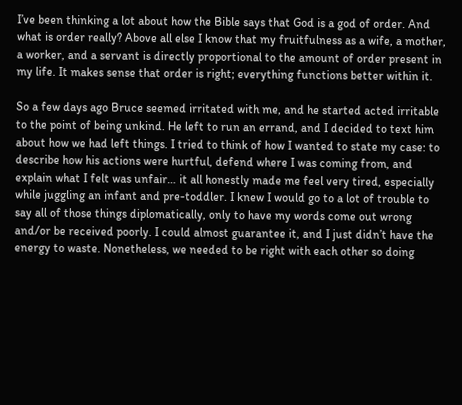I’ve been thinking a lot about how the Bible says that God is a god of order. And what is order really? Above all else I know that my fruitfulness as a wife, a mother, a worker, and a servant is directly proportional to the amount of order present in my life. It makes sense that order is right; everything functions better within it.

So a few days ago Bruce seemed irritated with me, and he started acted irritable to the point of being unkind. He left to run an errand, and I decided to text him about how we had left things. I tried to think of how I wanted to state my case: to describe how his actions were hurtful, defend where I was coming from, and explain what I felt was unfair… it all honestly made me feel very tired, especially while juggling an infant and pre-toddler. I knew I would go to a lot of trouble to say all of those things diplomatically, only to have my words come out wrong and/or be received poorly. I could almost guarantee it, and I just didn’t have the energy to waste. Nonetheless, we needed to be right with each other so doing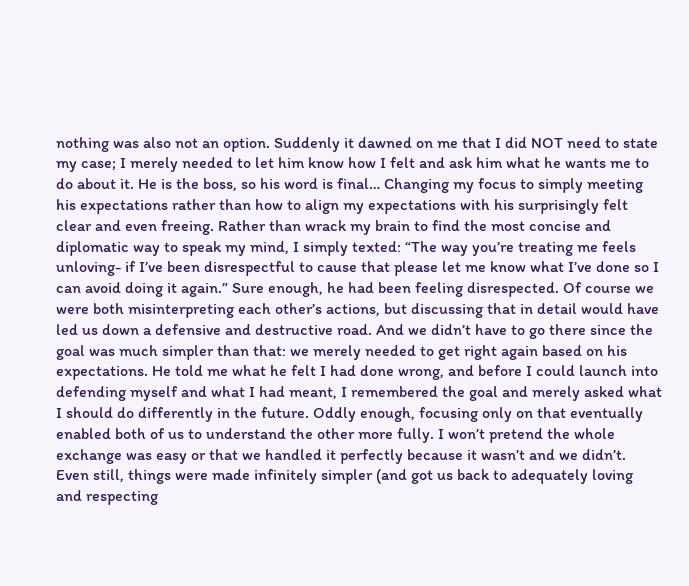nothing was also not an option. Suddenly it dawned on me that I did NOT need to state my case; I merely needed to let him know how I felt and ask him what he wants me to do about it. He is the boss, so his word is final… Changing my focus to simply meeting his expectations rather than how to align my expectations with his surprisingly felt clear and even freeing. Rather than wrack my brain to find the most concise and diplomatic way to speak my mind, I simply texted: “The way you’re treating me feels unloving- if I’ve been disrespectful to cause that please let me know what I’ve done so I can avoid doing it again.” Sure enough, he had been feeling disrespected. Of course we were both misinterpreting each other’s actions, but discussing that in detail would have led us down a defensive and destructive road. And we didn’t have to go there since the goal was much simpler than that: we merely needed to get right again based on his expectations. He told me what he felt I had done wrong, and before I could launch into defending myself and what I had meant, I remembered the goal and merely asked what I should do differently in the future. Oddly enough, focusing only on that eventually enabled both of us to understand the other more fully. I won’t pretend the whole exchange was easy or that we handled it perfectly because it wasn’t and we didn’t. Even still, things were made infinitely simpler (and got us back to adequately loving and respecting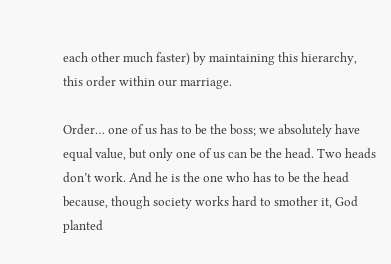each other much faster) by maintaining this hierarchy, this order within our marriage.

Order… one of us has to be the boss; we absolutely have equal value, but only one of us can be the head. Two heads don’t work. And he is the one who has to be the head because, though society works hard to smother it, God planted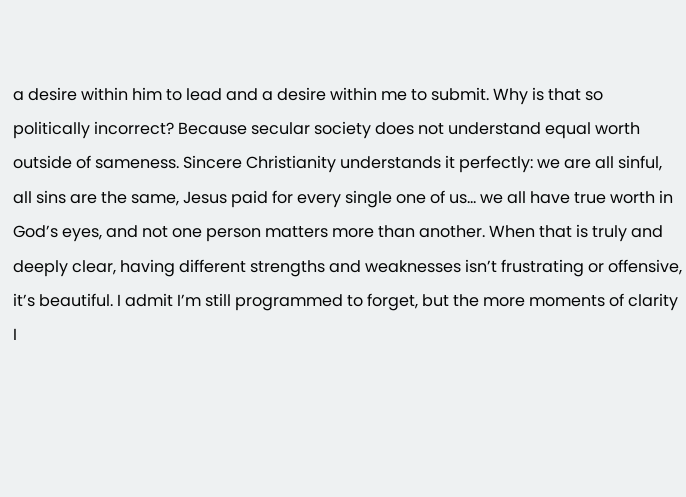a desire within him to lead and a desire within me to submit. Why is that so politically incorrect? Because secular society does not understand equal worth outside of sameness. Sincere Christianity understands it perfectly: we are all sinful, all sins are the same, Jesus paid for every single one of us… we all have true worth in God’s eyes, and not one person matters more than another. When that is truly and deeply clear, having different strengths and weaknesses isn’t frustrating or offensive, it’s beautiful. I admit I’m still programmed to forget, but the more moments of clarity I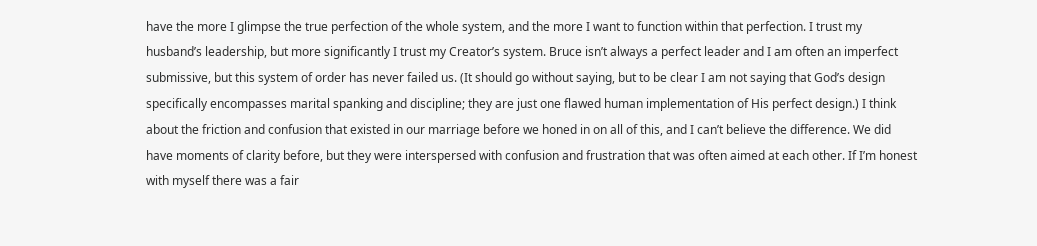have the more I glimpse the true perfection of the whole system, and the more I want to function within that perfection. I trust my husband’s leadership, but more significantly I trust my Creator’s system. Bruce isn’t always a perfect leader and I am often an imperfect submissive, but this system of order has never failed us. (It should go without saying, but to be clear I am not saying that God’s design specifically encompasses marital spanking and discipline; they are just one flawed human implementation of His perfect design.) I think about the friction and confusion that existed in our marriage before we honed in on all of this, and I can’t believe the difference. We did have moments of clarity before, but they were interspersed with confusion and frustration that was often aimed at each other. If I’m honest with myself there was a fair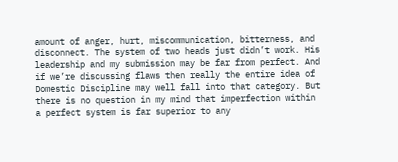amount of anger, hurt, miscommunication, bitterness, and disconnect. The system of two heads just didn’t work. His leadership and my submission may be far from perfect. And if we’re discussing flaws then really the entire idea of Domestic Discipline may well fall into that category. But there is no question in my mind that imperfection within a perfect system is far superior to any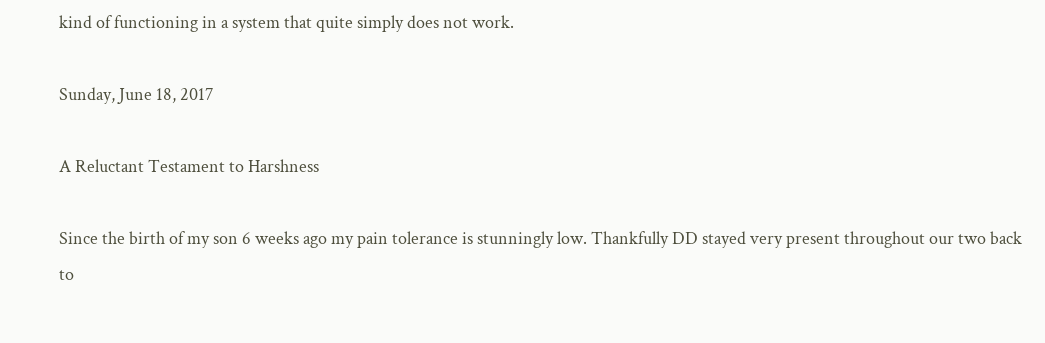kind of functioning in a system that quite simply does not work.

Sunday, June 18, 2017

A Reluctant Testament to Harshness

Since the birth of my son 6 weeks ago my pain tolerance is stunningly low. Thankfully DD stayed very present throughout our two back to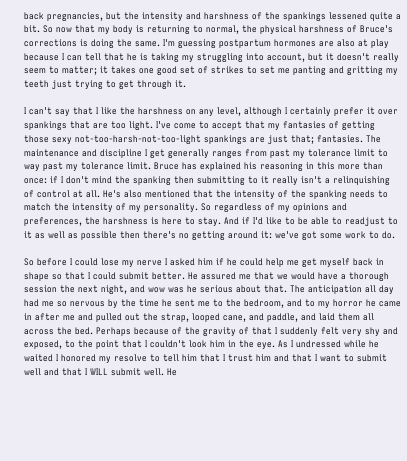back pregnancies, but the intensity and harshness of the spankings lessened quite a bit. So now that my body is returning to normal, the physical harshness of Bruce's corrections is doing the same. I'm guessing postpartum hormones are also at play because I can tell that he is taking my struggling into account, but it doesn't really seem to matter; it takes one good set of strikes to set me panting and gritting my teeth just trying to get through it.

I can't say that I like the harshness on any level, although I certainly prefer it over spankings that are too light. I've come to accept that my fantasies of getting those sexy not-too-harsh-not-too-light spankings are just that; fantasies. The maintenance and discipline I get generally ranges from past my tolerance limit to way past my tolerance limit. Bruce has explained his reasoning in this more than once: if I don't mind the spanking then submitting to it really isn't a relinquishing of control at all. He's also mentioned that the intensity of the spanking needs to match the intensity of my personality. So regardless of my opinions and preferences, the harshness is here to stay. And if I'd like to be able to readjust to it as well as possible then there's no getting around it: we've got some work to do.

So before I could lose my nerve I asked him if he could help me get myself back in shape so that I could submit better. He assured me that we would have a thorough session the next night, and wow was he serious about that. The anticipation all day had me so nervous by the time he sent me to the bedroom, and to my horror he came in after me and pulled out the strap, looped cane, and paddle, and laid them all across the bed. Perhaps because of the gravity of that I suddenly felt very shy and exposed, to the point that I couldn't look him in the eye. As I undressed while he waited I honored my resolve to tell him that I trust him and that I want to submit well and that I WILL submit well. He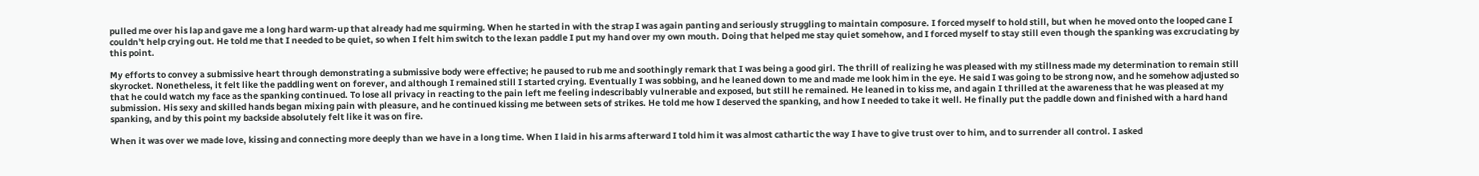pulled me over his lap and gave me a long hard warm-up that already had me squirming. When he started in with the strap I was again panting and seriously struggling to maintain composure. I forced myself to hold still, but when he moved onto the looped cane I couldn't help crying out. He told me that I needed to be quiet, so when I felt him switch to the lexan paddle I put my hand over my own mouth. Doing that helped me stay quiet somehow, and I forced myself to stay still even though the spanking was excruciating by this point.

My efforts to convey a submissive heart through demonstrating a submissive body were effective; he paused to rub me and soothingly remark that I was being a good girl. The thrill of realizing he was pleased with my stillness made my determination to remain still skyrocket. Nonetheless, it felt like the paddling went on forever, and although I remained still I started crying. Eventually I was sobbing, and he leaned down to me and made me look him in the eye. He said I was going to be strong now, and he somehow adjusted so that he could watch my face as the spanking continued. To lose all privacy in reacting to the pain left me feeling indescribably vulnerable and exposed, but still he remained. He leaned in to kiss me, and again I thrilled at the awareness that he was pleased at my submission. His sexy and skilled hands began mixing pain with pleasure, and he continued kissing me between sets of strikes. He told me how I deserved the spanking, and how I needed to take it well. He finally put the paddle down and finished with a hard hand spanking, and by this point my backside absolutely felt like it was on fire.

When it was over we made love, kissing and connecting more deeply than we have in a long time. When I laid in his arms afterward I told him it was almost cathartic the way I have to give trust over to him, and to surrender all control. I asked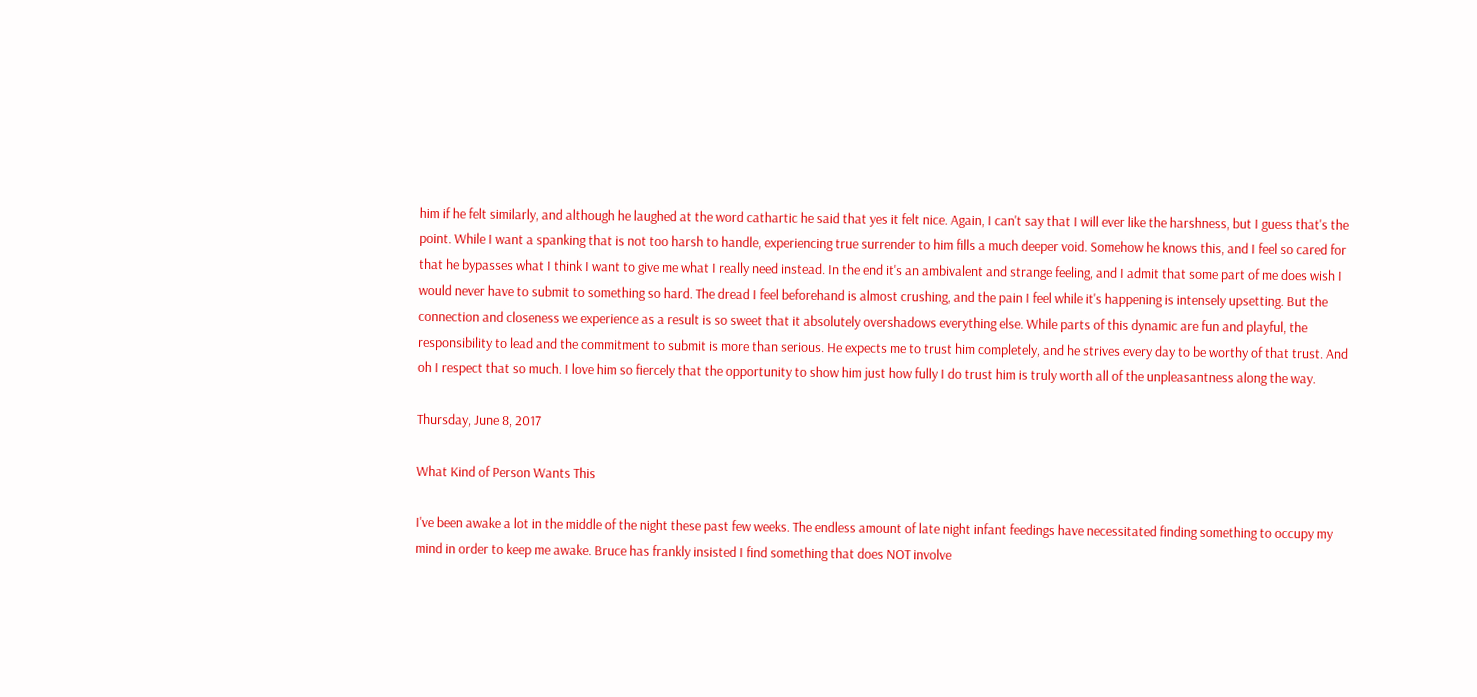him if he felt similarly, and although he laughed at the word cathartic he said that yes it felt nice. Again, I can't say that I will ever like the harshness, but I guess that's the point. While I want a spanking that is not too harsh to handle, experiencing true surrender to him fills a much deeper void. Somehow he knows this, and I feel so cared for that he bypasses what I think I want to give me what I really need instead. In the end it's an ambivalent and strange feeling, and I admit that some part of me does wish I would never have to submit to something so hard. The dread I feel beforehand is almost crushing, and the pain I feel while it's happening is intensely upsetting. But the connection and closeness we experience as a result is so sweet that it absolutely overshadows everything else. While parts of this dynamic are fun and playful, the responsibility to lead and the commitment to submit is more than serious. He expects me to trust him completely, and he strives every day to be worthy of that trust. And oh I respect that so much. I love him so fiercely that the opportunity to show him just how fully I do trust him is truly worth all of the unpleasantness along the way.

Thursday, June 8, 2017

What Kind of Person Wants This

I've been awake a lot in the middle of the night these past few weeks. The endless amount of late night infant feedings have necessitated finding something to occupy my mind in order to keep me awake. Bruce has frankly insisted I find something that does NOT involve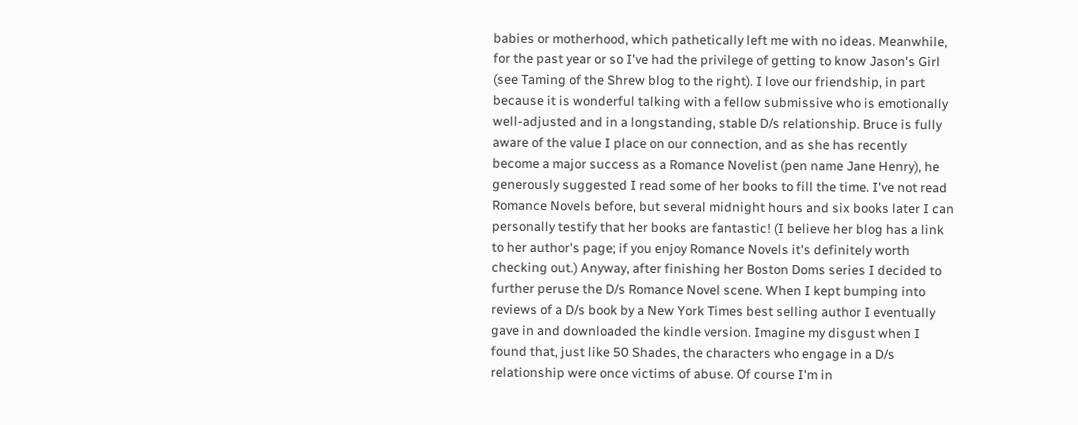babies or motherhood, which pathetically left me with no ideas. Meanwhile, for the past year or so I've had the privilege of getting to know Jason's Girl (see Taming of the Shrew blog to the right). I love our friendship, in part because it is wonderful talking with a fellow submissive who is emotionally well-adjusted and in a longstanding, stable D/s relationship. Bruce is fully aware of the value I place on our connection, and as she has recently become a major success as a Romance Novelist (pen name Jane Henry), he generously suggested I read some of her books to fill the time. I've not read Romance Novels before, but several midnight hours and six books later I can personally testify that her books are fantastic! (I believe her blog has a link to her author's page; if you enjoy Romance Novels it's definitely worth checking out.) Anyway, after finishing her Boston Doms series I decided to further peruse the D/s Romance Novel scene. When I kept bumping into reviews of a D/s book by a New York Times best selling author I eventually gave in and downloaded the kindle version. Imagine my disgust when I found that, just like 50 Shades, the characters who engage in a D/s relationship were once victims of abuse. Of course I'm in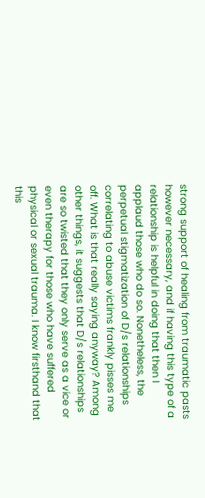strong support of healing from traumatic pasts however necessary, and if having this type of a relationship is helpful in doing that then I applaud those who do so. Nonetheless, the perpetual stigmatization of D/s relationships correlating to abuse victims frankly pisses me off. What is that really saying anyway? Among other things, it suggests that D/s relationships are so twisted that they only serve as a vice or even therapy for those who have suffered physical or sexual trauma. I know firsthand that this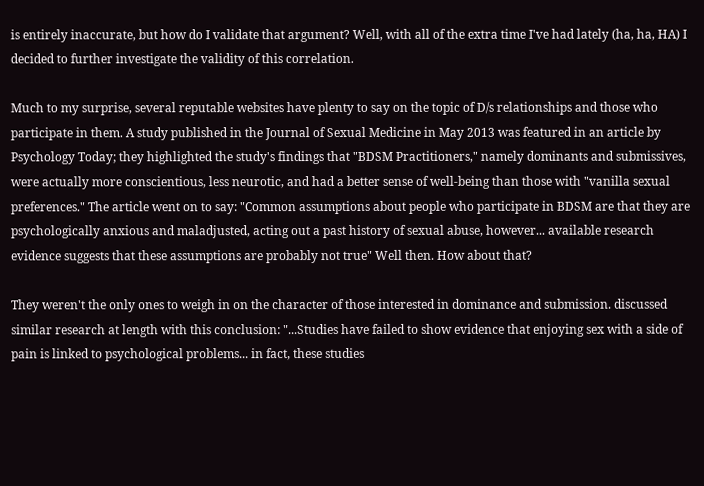is entirely inaccurate, but how do I validate that argument? Well, with all of the extra time I've had lately (ha, ha, HA) I decided to further investigate the validity of this correlation.

Much to my surprise, several reputable websites have plenty to say on the topic of D/s relationships and those who participate in them. A study published in the Journal of Sexual Medicine in May 2013 was featured in an article by Psychology Today; they highlighted the study's findings that "BDSM Practitioners," namely dominants and submissives, were actually more conscientious, less neurotic, and had a better sense of well-being than those with "vanilla sexual preferences." The article went on to say: "Common assumptions about people who participate in BDSM are that they are psychologically anxious and maladjusted, acting out a past history of sexual abuse, however... available research evidence suggests that these assumptions are probably not true" Well then. How about that?

They weren't the only ones to weigh in on the character of those interested in dominance and submission. discussed similar research at length with this conclusion: "...Studies have failed to show evidence that enjoying sex with a side of pain is linked to psychological problems... in fact, these studies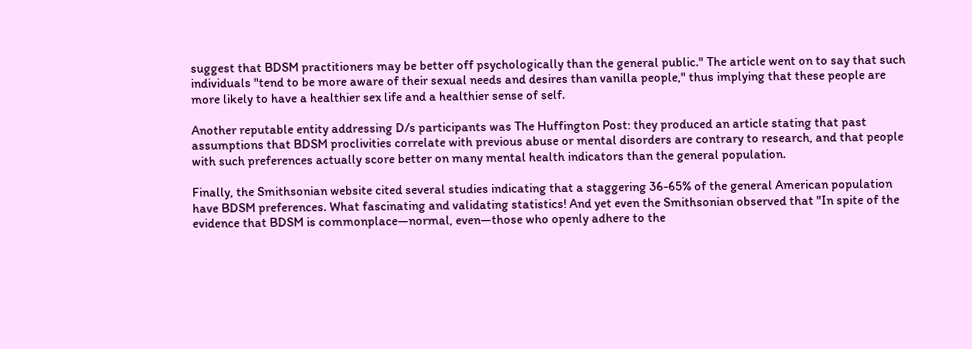suggest that BDSM practitioners may be better off psychologically than the general public." The article went on to say that such individuals "tend to be more aware of their sexual needs and desires than vanilla people," thus implying that these people are more likely to have a healthier sex life and a healthier sense of self.

Another reputable entity addressing D/s participants was The Huffington Post: they produced an article stating that past assumptions that BDSM proclivities correlate with previous abuse or mental disorders are contrary to research, and that people with such preferences actually score better on many mental health indicators than the general population.

Finally, the Smithsonian website cited several studies indicating that a staggering 36-65% of the general American population have BDSM preferences. What fascinating and validating statistics! And yet even the Smithsonian observed that "In spite of the evidence that BDSM is commonplace—normal, even—those who openly adhere to the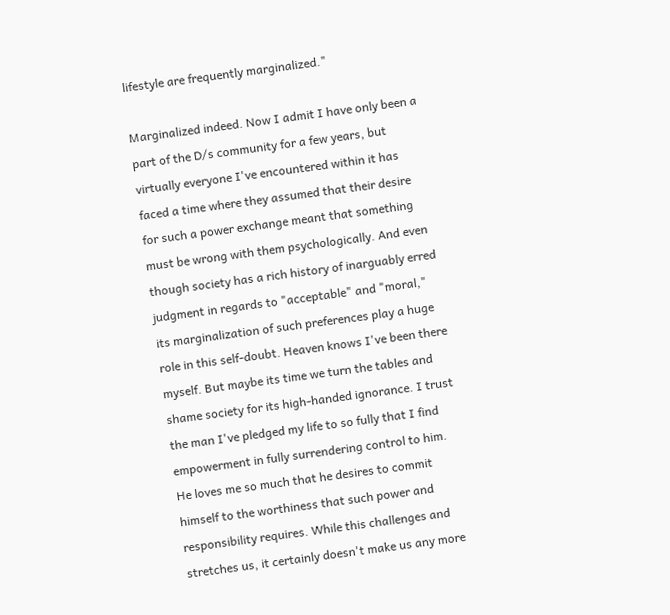lifestyle are frequently marginalized."

Marginalized indeed. Now I admit I have only been a part of the D/s community for a few years, but virtually everyone I've encountered within it has faced a time where they assumed that their desire for such a power exchange meant that something must be wrong with them psychologically. And even though society has a rich history of inarguably erred judgment in regards to "acceptable" and "moral," its marginalization of such preferences play a huge role in this self-doubt. Heaven knows I've been there myself. But maybe its time we turn the tables and shame society for its high-handed ignorance. I trust the man I've pledged my life to so fully that I find empowerment in fully surrendering control to him. He loves me so much that he desires to commit himself to the worthiness that such power and responsibility requires. While this challenges and stretches us, it certainly doesn't make us any more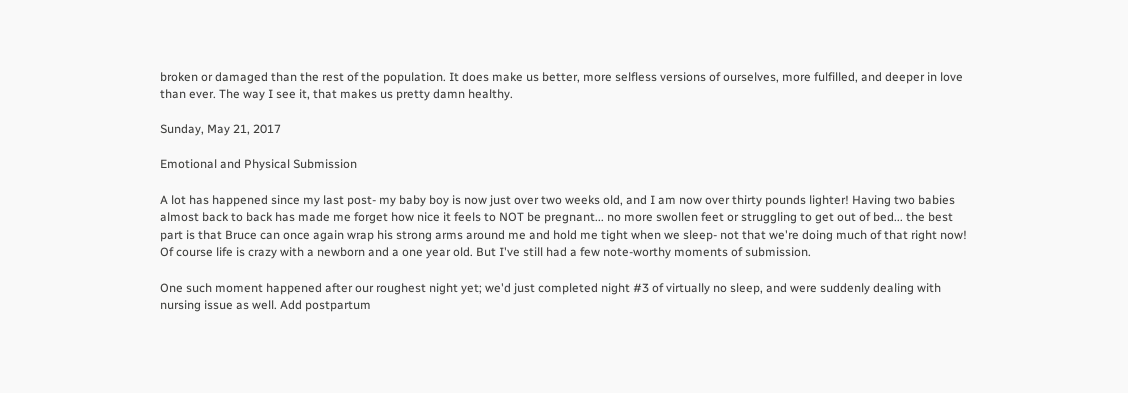broken or damaged than the rest of the population. It does make us better, more selfless versions of ourselves, more fulfilled, and deeper in love than ever. The way I see it, that makes us pretty damn healthy.

Sunday, May 21, 2017

Emotional and Physical Submission

A lot has happened since my last post- my baby boy is now just over two weeks old, and I am now over thirty pounds lighter! Having two babies almost back to back has made me forget how nice it feels to NOT be pregnant... no more swollen feet or struggling to get out of bed... the best part is that Bruce can once again wrap his strong arms around me and hold me tight when we sleep- not that we're doing much of that right now! Of course life is crazy with a newborn and a one year old. But I've still had a few note-worthy moments of submission.

One such moment happened after our roughest night yet; we'd just completed night #3 of virtually no sleep, and were suddenly dealing with nursing issue as well. Add postpartum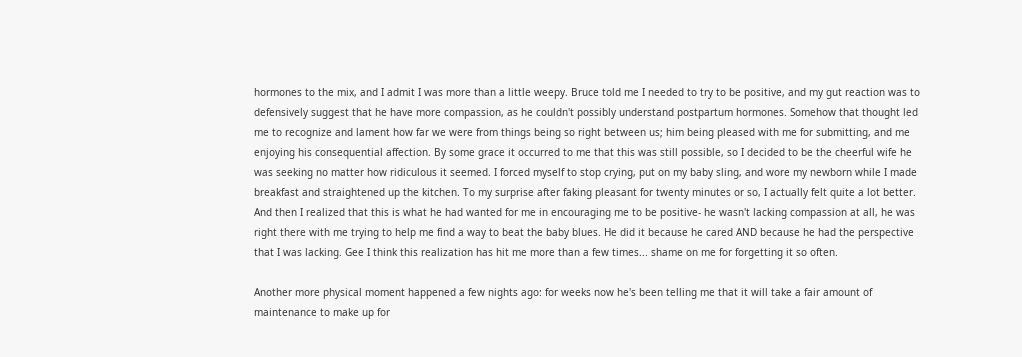hormones to the mix, and I admit I was more than a little weepy. Bruce told me I needed to try to be positive, and my gut reaction was to defensively suggest that he have more compassion, as he couldn't possibly understand postpartum hormones. Somehow that thought led me to recognize and lament how far we were from things being so right between us; him being pleased with me for submitting, and me enjoying his consequential affection. By some grace it occurred to me that this was still possible, so I decided to be the cheerful wife he was seeking no matter how ridiculous it seemed. I forced myself to stop crying, put on my baby sling, and wore my newborn while I made breakfast and straightened up the kitchen. To my surprise after faking pleasant for twenty minutes or so, I actually felt quite a lot better. And then I realized that this is what he had wanted for me in encouraging me to be positive- he wasn't lacking compassion at all, he was right there with me trying to help me find a way to beat the baby blues. He did it because he cared AND because he had the perspective that I was lacking. Gee I think this realization has hit me more than a few times... shame on me for forgetting it so often.

Another more physical moment happened a few nights ago: for weeks now he's been telling me that it will take a fair amount of maintenance to make up for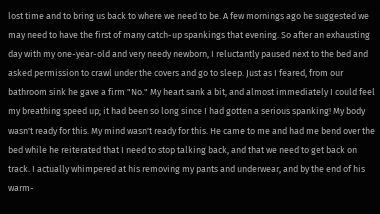lost time and to bring us back to where we need to be. A few mornings ago he suggested we may need to have the first of many catch-up spankings that evening. So after an exhausting day with my one-year-old and very needy newborn, I reluctantly paused next to the bed and asked permission to crawl under the covers and go to sleep. Just as I feared, from our bathroom sink he gave a firm "No." My heart sank a bit, and almost immediately I could feel my breathing speed up; it had been so long since I had gotten a serious spanking! My body wasn't ready for this. My mind wasn't ready for this. He came to me and had me bend over the bed while he reiterated that I need to stop talking back, and that we need to get back on track. I actually whimpered at his removing my pants and underwear, and by the end of his warm-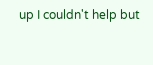up I couldn't help but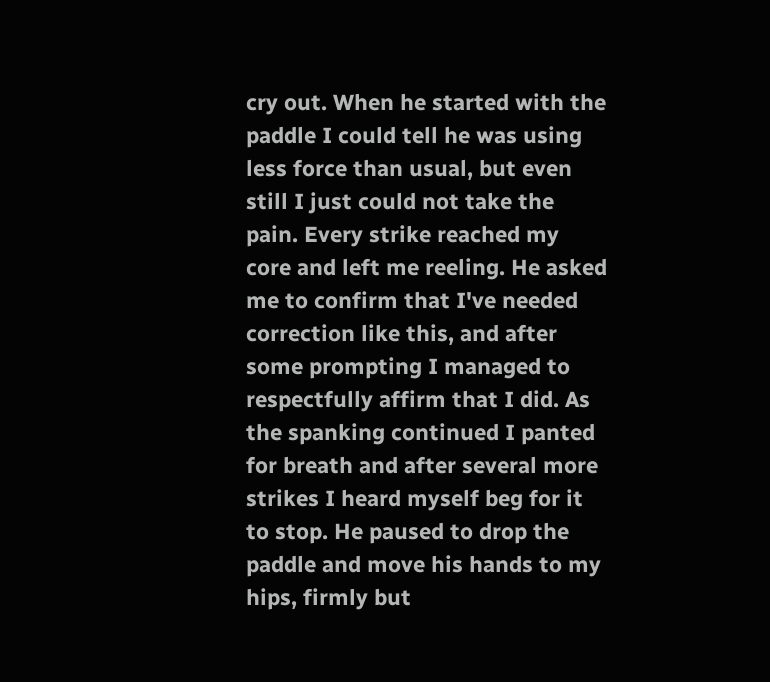cry out. When he started with the paddle I could tell he was using less force than usual, but even still I just could not take the pain. Every strike reached my core and left me reeling. He asked me to confirm that I've needed correction like this, and after some prompting I managed to respectfully affirm that I did. As the spanking continued I panted for breath and after several more strikes I heard myself beg for it to stop. He paused to drop the paddle and move his hands to my hips, firmly but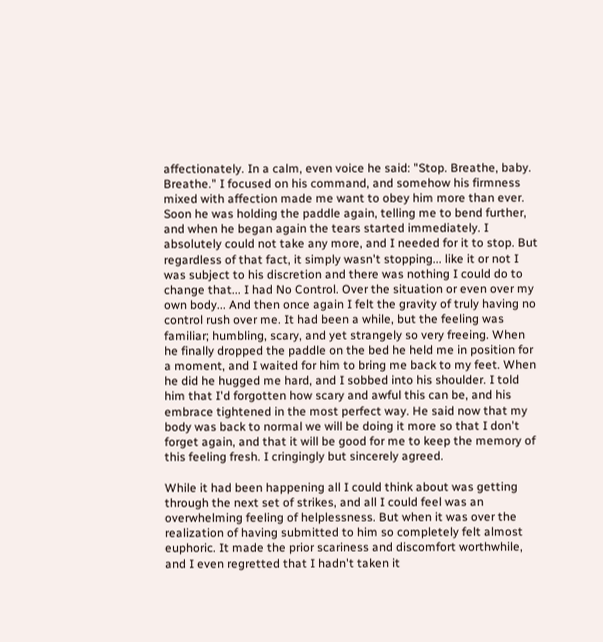affectionately. In a calm, even voice he said: "Stop. Breathe, baby. Breathe." I focused on his command, and somehow his firmness mixed with affection made me want to obey him more than ever. Soon he was holding the paddle again, telling me to bend further, and when he began again the tears started immediately. I absolutely could not take any more, and I needed for it to stop. But regardless of that fact, it simply wasn't stopping... like it or not I was subject to his discretion and there was nothing I could do to change that... I had No Control. Over the situation or even over my own body... And then once again I felt the gravity of truly having no control rush over me. It had been a while, but the feeling was familiar; humbling, scary, and yet strangely so very freeing. When he finally dropped the paddle on the bed he held me in position for a moment, and I waited for him to bring me back to my feet. When he did he hugged me hard, and I sobbed into his shoulder. I told him that I'd forgotten how scary and awful this can be, and his embrace tightened in the most perfect way. He said now that my body was back to normal we will be doing it more so that I don't forget again, and that it will be good for me to keep the memory of this feeling fresh. I cringingly but sincerely agreed.

While it had been happening all I could think about was getting through the next set of strikes, and all I could feel was an overwhelming feeling of helplessness. But when it was over the realization of having submitted to him so completely felt almost euphoric. It made the prior scariness and discomfort worthwhile, and I even regretted that I hadn't taken it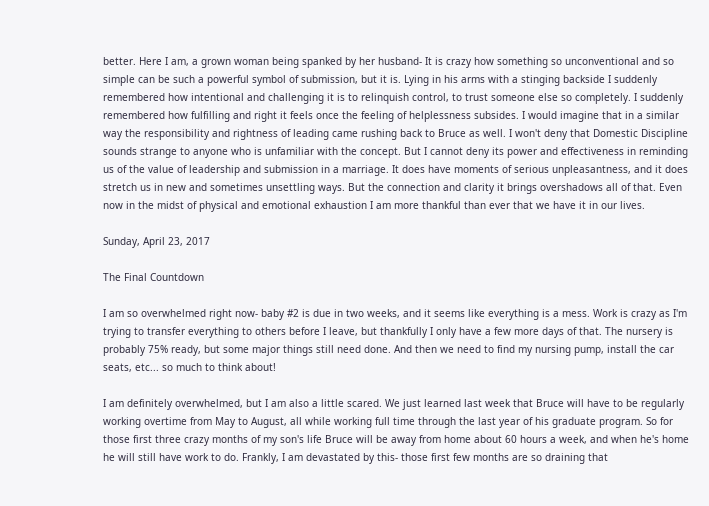better. Here I am, a grown woman being spanked by her husband- It is crazy how something so unconventional and so simple can be such a powerful symbol of submission, but it is. Lying in his arms with a stinging backside I suddenly remembered how intentional and challenging it is to relinquish control, to trust someone else so completely. I suddenly remembered how fulfilling and right it feels once the feeling of helplessness subsides. I would imagine that in a similar way the responsibility and rightness of leading came rushing back to Bruce as well. I won't deny that Domestic Discipline sounds strange to anyone who is unfamiliar with the concept. But I cannot deny its power and effectiveness in reminding us of the value of leadership and submission in a marriage. It does have moments of serious unpleasantness, and it does stretch us in new and sometimes unsettling ways. But the connection and clarity it brings overshadows all of that. Even now in the midst of physical and emotional exhaustion I am more thankful than ever that we have it in our lives.

Sunday, April 23, 2017

The Final Countdown

I am so overwhelmed right now- baby #2 is due in two weeks, and it seems like everything is a mess. Work is crazy as I'm trying to transfer everything to others before I leave, but thankfully I only have a few more days of that. The nursery is probably 75% ready, but some major things still need done. And then we need to find my nursing pump, install the car seats, etc... so much to think about!

I am definitely overwhelmed, but I am also a little scared. We just learned last week that Bruce will have to be regularly working overtime from May to August, all while working full time through the last year of his graduate program. So for those first three crazy months of my son's life Bruce will be away from home about 60 hours a week, and when he's home he will still have work to do. Frankly, I am devastated by this- those first few months are so draining that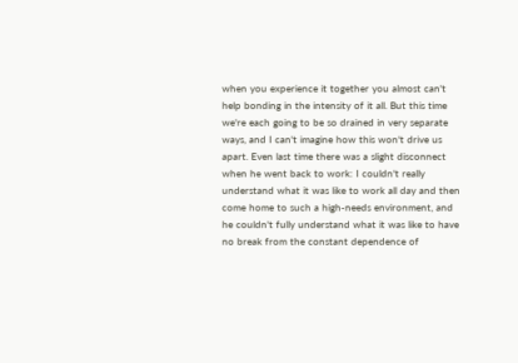when you experience it together you almost can't help bonding in the intensity of it all. But this time we're each going to be so drained in very separate ways, and I can't imagine how this won't drive us apart. Even last time there was a slight disconnect when he went back to work: I couldn't really understand what it was like to work all day and then come home to such a high-needs environment, and he couldn't fully understand what it was like to have no break from the constant dependence of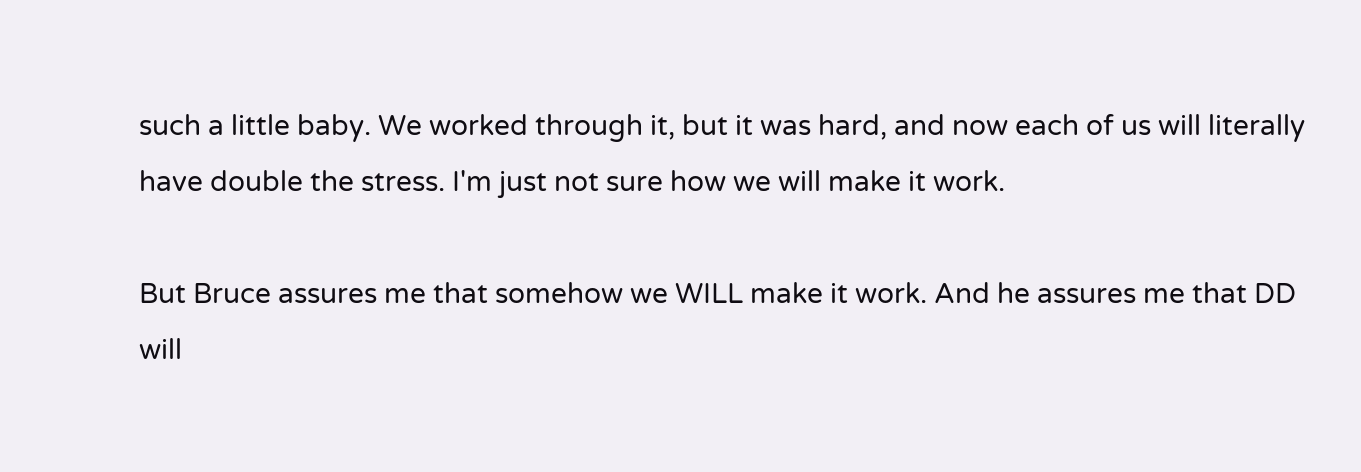such a little baby. We worked through it, but it was hard, and now each of us will literally have double the stress. I'm just not sure how we will make it work.

But Bruce assures me that somehow we WILL make it work. And he assures me that DD will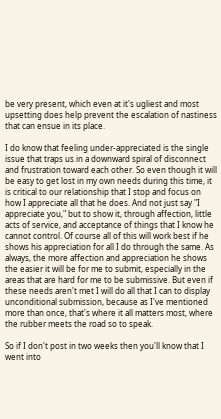be very present, which even at it's ugliest and most upsetting does help prevent the escalation of nastiness that can ensue in its place.

I do know that feeling under-appreciated is the single issue that traps us in a downward spiral of disconnect and frustration toward each other. So even though it will be easy to get lost in my own needs during this time, it is critical to our relationship that I stop and focus on how I appreciate all that he does. And not just say "I appreciate you," but to show it, through affection, little acts of service, and acceptance of things that I know he cannot control. Of course all of this will work best if he shows his appreciation for all I do through the same. As always, the more affection and appreciation he shows the easier it will be for me to submit, especially in the areas that are hard for me to be submissive. But even if these needs aren't met I will do all that I can to display unconditional submission, because as I've mentioned more than once, that's where it all matters most, where the rubber meets the road so to speak.

So if I don't post in two weeks then you'll know that I went into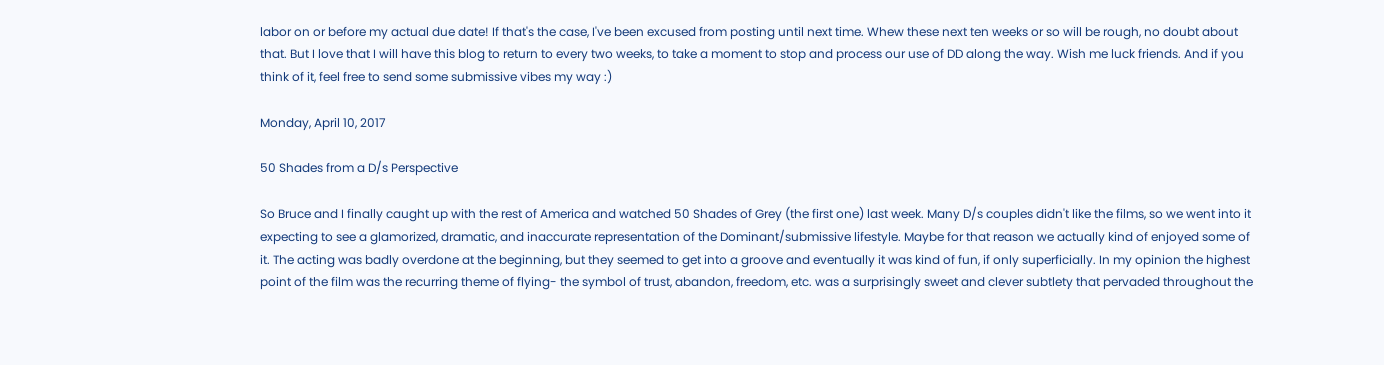labor on or before my actual due date! If that's the case, I've been excused from posting until next time. Whew these next ten weeks or so will be rough, no doubt about that. But I love that I will have this blog to return to every two weeks, to take a moment to stop and process our use of DD along the way. Wish me luck friends. And if you think of it, feel free to send some submissive vibes my way :)

Monday, April 10, 2017

50 Shades from a D/s Perspective

So Bruce and I finally caught up with the rest of America and watched 50 Shades of Grey (the first one) last week. Many D/s couples didn't like the films, so we went into it expecting to see a glamorized, dramatic, and inaccurate representation of the Dominant/submissive lifestyle. Maybe for that reason we actually kind of enjoyed some of it. The acting was badly overdone at the beginning, but they seemed to get into a groove and eventually it was kind of fun, if only superficially. In my opinion the highest point of the film was the recurring theme of flying- the symbol of trust, abandon, freedom, etc. was a surprisingly sweet and clever subtlety that pervaded throughout the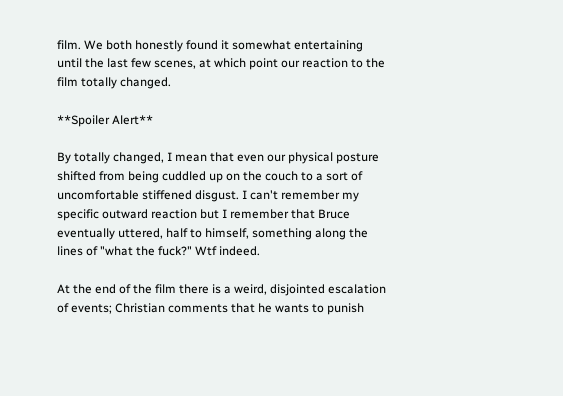film. We both honestly found it somewhat entertaining until the last few scenes, at which point our reaction to the film totally changed.

**Spoiler Alert**

By totally changed, I mean that even our physical posture shifted from being cuddled up on the couch to a sort of uncomfortable stiffened disgust. I can't remember my specific outward reaction but I remember that Bruce eventually uttered, half to himself, something along the lines of "what the fuck?" Wtf indeed.

At the end of the film there is a weird, disjointed escalation of events; Christian comments that he wants to punish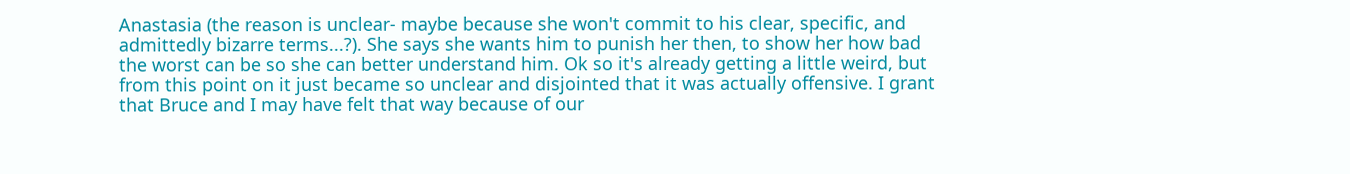Anastasia (the reason is unclear- maybe because she won't commit to his clear, specific, and admittedly bizarre terms...?). She says she wants him to punish her then, to show her how bad the worst can be so she can better understand him. Ok so it's already getting a little weird, but from this point on it just became so unclear and disjointed that it was actually offensive. I grant that Bruce and I may have felt that way because of our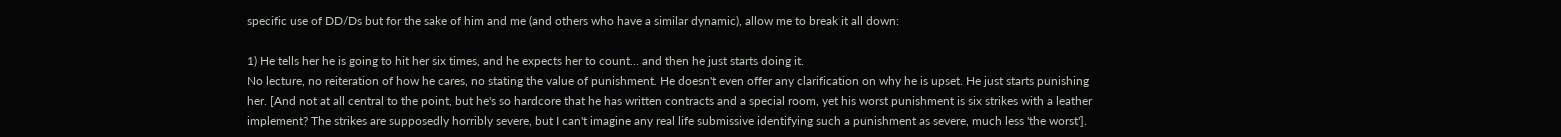specific use of DD/Ds but for the sake of him and me (and others who have a similar dynamic), allow me to break it all down:

1) He tells her he is going to hit her six times, and he expects her to count... and then he just starts doing it.
No lecture, no reiteration of how he cares, no stating the value of punishment. He doesn't even offer any clarification on why he is upset. He just starts punishing her. [And not at all central to the point, but he's so hardcore that he has written contracts and a special room, yet his worst punishment is six strikes with a leather implement? The strikes are supposedly horribly severe, but I can't imagine any real life submissive identifying such a punishment as severe, much less 'the worst'].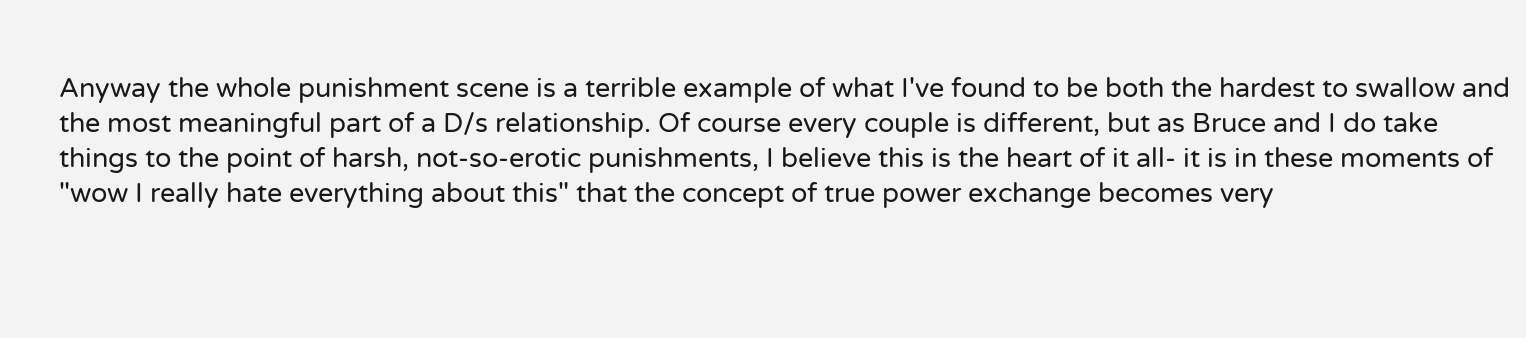Anyway the whole punishment scene is a terrible example of what I've found to be both the hardest to swallow and the most meaningful part of a D/s relationship. Of course every couple is different, but as Bruce and I do take things to the point of harsh, not-so-erotic punishments, I believe this is the heart of it all- it is in these moments of "wow I really hate everything about this" that the concept of true power exchange becomes very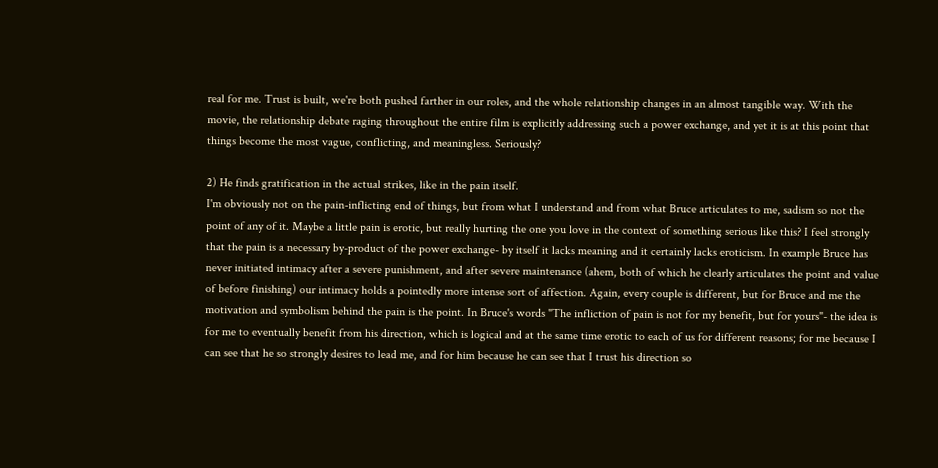real for me. Trust is built, we're both pushed farther in our roles, and the whole relationship changes in an almost tangible way. With the movie, the relationship debate raging throughout the entire film is explicitly addressing such a power exchange, and yet it is at this point that things become the most vague, conflicting, and meaningless. Seriously?

2) He finds gratification in the actual strikes, like in the pain itself.
I'm obviously not on the pain-inflicting end of things, but from what I understand and from what Bruce articulates to me, sadism so not the point of any of it. Maybe a little pain is erotic, but really hurting the one you love in the context of something serious like this? I feel strongly that the pain is a necessary by-product of the power exchange- by itself it lacks meaning and it certainly lacks eroticism. In example Bruce has never initiated intimacy after a severe punishment, and after severe maintenance (ahem, both of which he clearly articulates the point and value of before finishing) our intimacy holds a pointedly more intense sort of affection. Again, every couple is different, but for Bruce and me the motivation and symbolism behind the pain is the point. In Bruce's words "The infliction of pain is not for my benefit, but for yours"- the idea is for me to eventually benefit from his direction, which is logical and at the same time erotic to each of us for different reasons; for me because I can see that he so strongly desires to lead me, and for him because he can see that I trust his direction so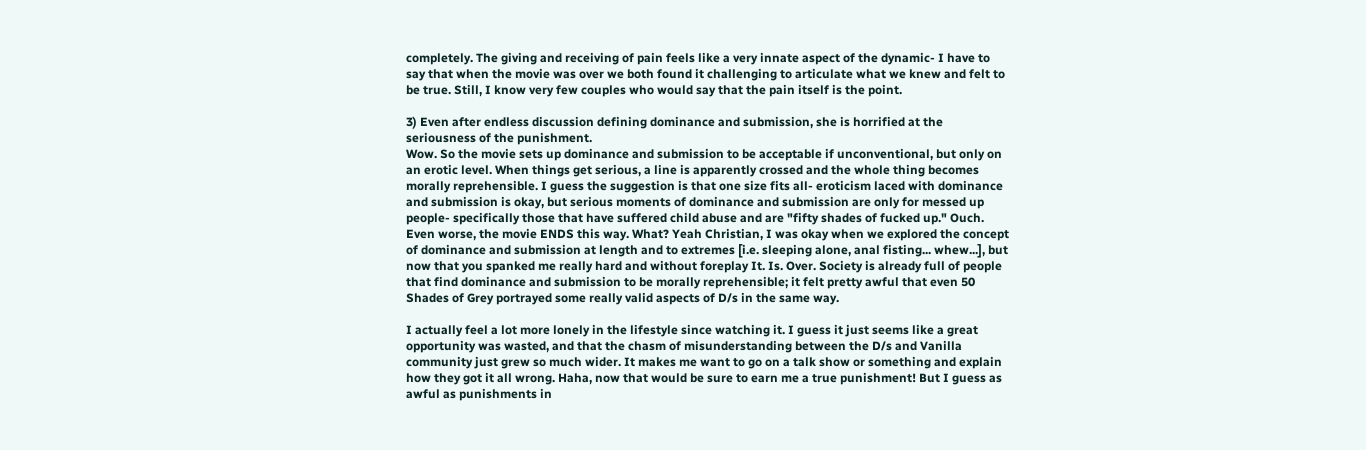completely. The giving and receiving of pain feels like a very innate aspect of the dynamic- I have to say that when the movie was over we both found it challenging to articulate what we knew and felt to be true. Still, I know very few couples who would say that the pain itself is the point.

3) Even after endless discussion defining dominance and submission, she is horrified at the seriousness of the punishment.
Wow. So the movie sets up dominance and submission to be acceptable if unconventional, but only on an erotic level. When things get serious, a line is apparently crossed and the whole thing becomes morally reprehensible. I guess the suggestion is that one size fits all- eroticism laced with dominance and submission is okay, but serious moments of dominance and submission are only for messed up people- specifically those that have suffered child abuse and are "fifty shades of fucked up." Ouch. Even worse, the movie ENDS this way. What? Yeah Christian, I was okay when we explored the concept of dominance and submission at length and to extremes [i.e. sleeping alone, anal fisting... whew...], but now that you spanked me really hard and without foreplay It. Is. Over. Society is already full of people that find dominance and submission to be morally reprehensible; it felt pretty awful that even 50 Shades of Grey portrayed some really valid aspects of D/s in the same way.

I actually feel a lot more lonely in the lifestyle since watching it. I guess it just seems like a great opportunity was wasted, and that the chasm of misunderstanding between the D/s and Vanilla community just grew so much wider. It makes me want to go on a talk show or something and explain how they got it all wrong. Haha, now that would be sure to earn me a true punishment! But I guess as awful as punishments in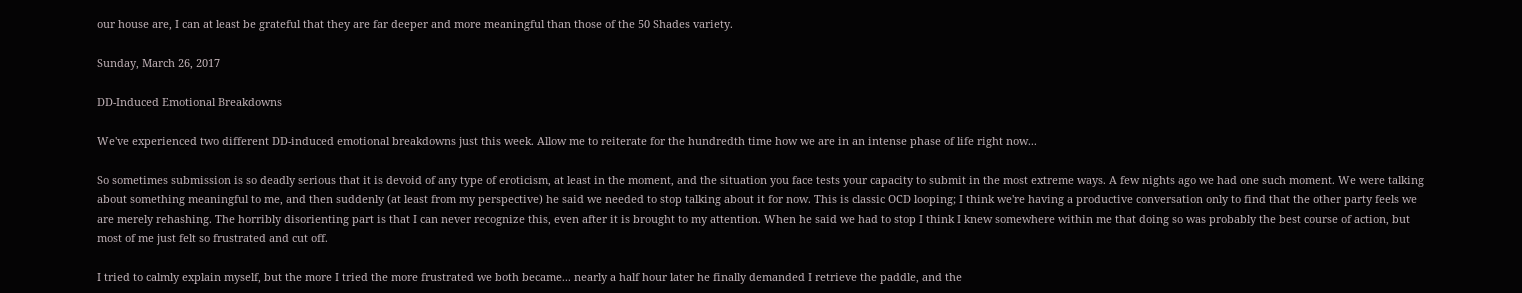our house are, I can at least be grateful that they are far deeper and more meaningful than those of the 50 Shades variety.

Sunday, March 26, 2017

DD-Induced Emotional Breakdowns

We've experienced two different DD-induced emotional breakdowns just this week. Allow me to reiterate for the hundredth time how we are in an intense phase of life right now...

So sometimes submission is so deadly serious that it is devoid of any type of eroticism, at least in the moment, and the situation you face tests your capacity to submit in the most extreme ways. A few nights ago we had one such moment. We were talking about something meaningful to me, and then suddenly (at least from my perspective) he said we needed to stop talking about it for now. This is classic OCD looping; I think we're having a productive conversation only to find that the other party feels we are merely rehashing. The horribly disorienting part is that I can never recognize this, even after it is brought to my attention. When he said we had to stop I think I knew somewhere within me that doing so was probably the best course of action, but most of me just felt so frustrated and cut off.

I tried to calmly explain myself, but the more I tried the more frustrated we both became... nearly a half hour later he finally demanded I retrieve the paddle, and the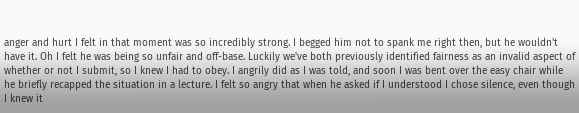anger and hurt I felt in that moment was so incredibly strong. I begged him not to spank me right then, but he wouldn't have it. Oh I felt he was being so unfair and off-base. Luckily we've both previously identified fairness as an invalid aspect of whether or not I submit, so I knew I had to obey. I angrily did as I was told, and soon I was bent over the easy chair while he briefly recapped the situation in a lecture. I felt so angry that when he asked if I understood I chose silence, even though I knew it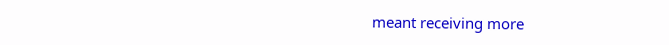meant receiving more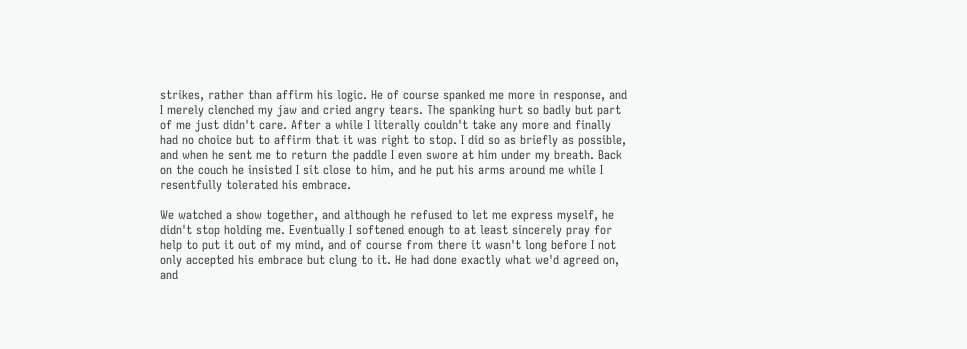strikes, rather than affirm his logic. He of course spanked me more in response, and I merely clenched my jaw and cried angry tears. The spanking hurt so badly but part of me just didn't care. After a while I literally couldn't take any more and finally had no choice but to affirm that it was right to stop. I did so as briefly as possible, and when he sent me to return the paddle I even swore at him under my breath. Back on the couch he insisted I sit close to him, and he put his arms around me while I resentfully tolerated his embrace.

We watched a show together, and although he refused to let me express myself, he didn't stop holding me. Eventually I softened enough to at least sincerely pray for help to put it out of my mind, and of course from there it wasn't long before I not only accepted his embrace but clung to it. He had done exactly what we'd agreed on, and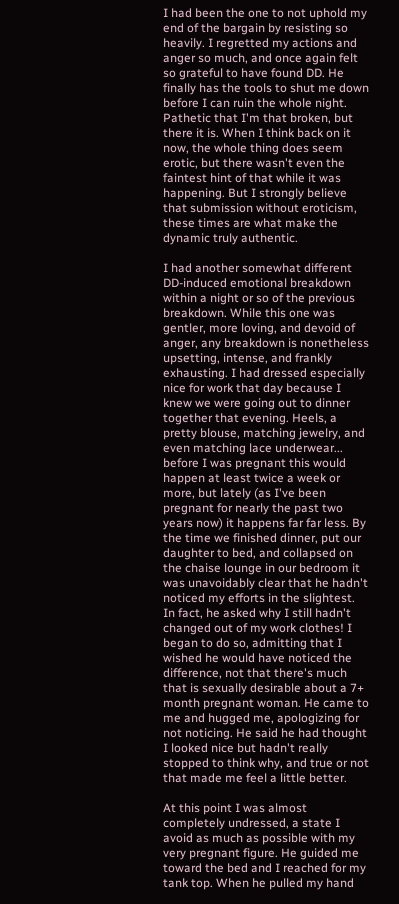I had been the one to not uphold my end of the bargain by resisting so heavily. I regretted my actions and anger so much, and once again felt so grateful to have found DD. He finally has the tools to shut me down before I can ruin the whole night. Pathetic that I'm that broken, but there it is. When I think back on it now, the whole thing does seem erotic, but there wasn't even the faintest hint of that while it was happening. But I strongly believe that submission without eroticism, these times are what make the dynamic truly authentic.

I had another somewhat different DD-induced emotional breakdown within a night or so of the previous breakdown. While this one was gentler, more loving, and devoid of anger, any breakdown is nonetheless upsetting, intense, and frankly exhausting. I had dressed especially nice for work that day because I knew we were going out to dinner together that evening. Heels, a pretty blouse, matching jewelry, and even matching lace underwear... before I was pregnant this would happen at least twice a week or more, but lately (as I've been pregnant for nearly the past two years now) it happens far far less. By the time we finished dinner, put our daughter to bed, and collapsed on the chaise lounge in our bedroom it was unavoidably clear that he hadn't noticed my efforts in the slightest. In fact, he asked why I still hadn't changed out of my work clothes! I began to do so, admitting that I wished he would have noticed the difference, not that there's much that is sexually desirable about a 7+ month pregnant woman. He came to me and hugged me, apologizing for not noticing. He said he had thought I looked nice but hadn't really stopped to think why, and true or not that made me feel a little better.

At this point I was almost completely undressed, a state I avoid as much as possible with my very pregnant figure. He guided me toward the bed and I reached for my tank top. When he pulled my hand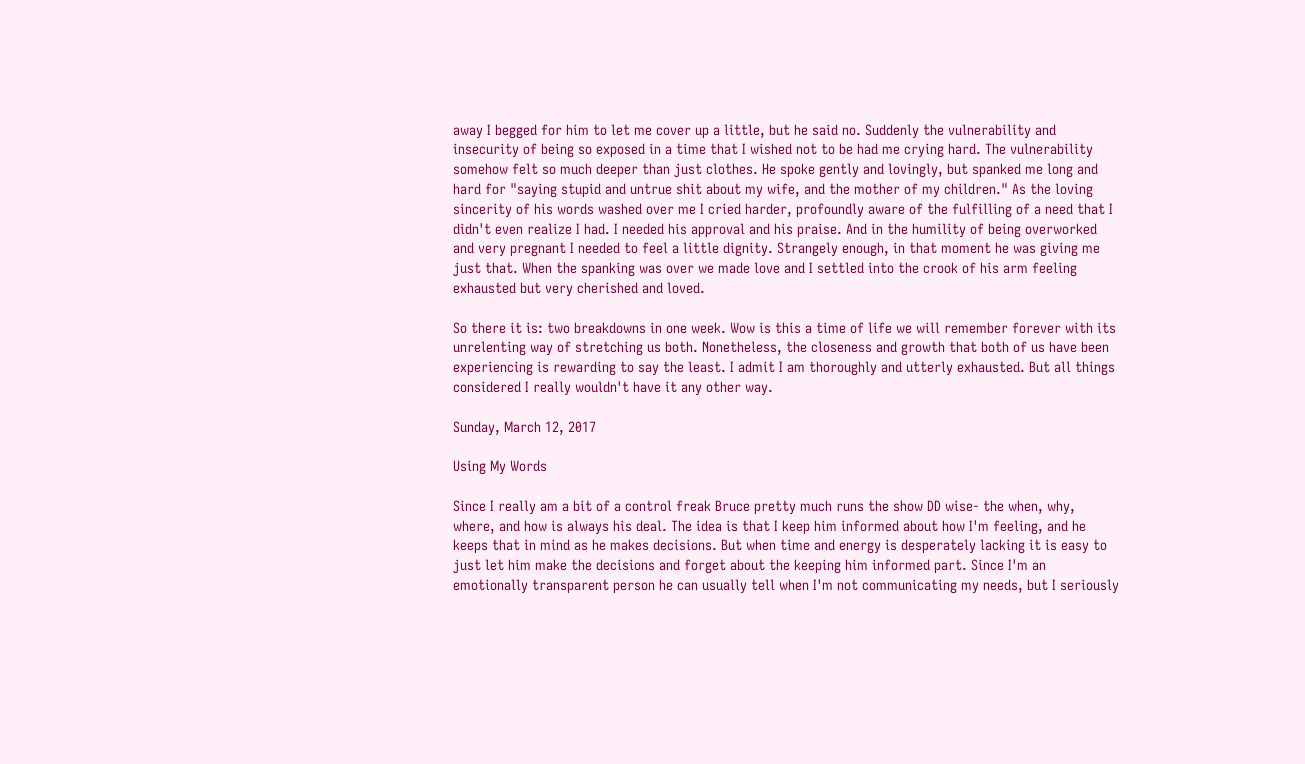away I begged for him to let me cover up a little, but he said no. Suddenly the vulnerability and insecurity of being so exposed in a time that I wished not to be had me crying hard. The vulnerability somehow felt so much deeper than just clothes. He spoke gently and lovingly, but spanked me long and hard for "saying stupid and untrue shit about my wife, and the mother of my children." As the loving sincerity of his words washed over me I cried harder, profoundly aware of the fulfilling of a need that I didn't even realize I had. I needed his approval and his praise. And in the humility of being overworked and very pregnant I needed to feel a little dignity. Strangely enough, in that moment he was giving me just that. When the spanking was over we made love and I settled into the crook of his arm feeling exhausted but very cherished and loved.

So there it is: two breakdowns in one week. Wow is this a time of life we will remember forever with its unrelenting way of stretching us both. Nonetheless, the closeness and growth that both of us have been experiencing is rewarding to say the least. I admit I am thoroughly and utterly exhausted. But all things considered I really wouldn't have it any other way.

Sunday, March 12, 2017

Using My Words

Since I really am a bit of a control freak Bruce pretty much runs the show DD wise- the when, why, where, and how is always his deal. The idea is that I keep him informed about how I'm feeling, and he keeps that in mind as he makes decisions. But when time and energy is desperately lacking it is easy to just let him make the decisions and forget about the keeping him informed part. Since I'm an emotionally transparent person he can usually tell when I'm not communicating my needs, but I seriously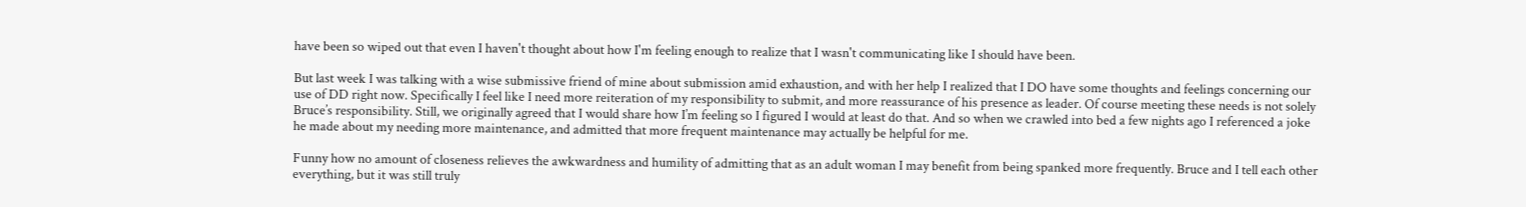have been so wiped out that even I haven't thought about how I'm feeling enough to realize that I wasn't communicating like I should have been.

But last week I was talking with a wise submissive friend of mine about submission amid exhaustion, and with her help I realized that I DO have some thoughts and feelings concerning our use of DD right now. Specifically I feel like I need more reiteration of my responsibility to submit, and more reassurance of his presence as leader. Of course meeting these needs is not solely Bruce’s responsibility. Still, we originally agreed that I would share how I’m feeling so I figured I would at least do that. And so when we crawled into bed a few nights ago I referenced a joke he made about my needing more maintenance, and admitted that more frequent maintenance may actually be helpful for me.

Funny how no amount of closeness relieves the awkwardness and humility of admitting that as an adult woman I may benefit from being spanked more frequently. Bruce and I tell each other everything, but it was still truly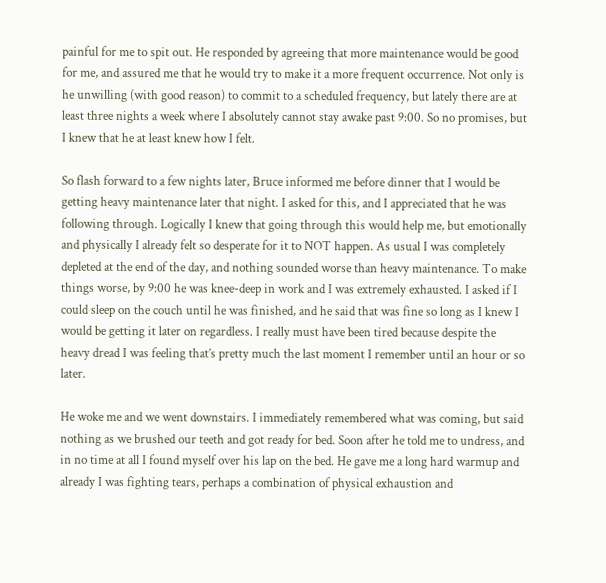painful for me to spit out. He responded by agreeing that more maintenance would be good for me, and assured me that he would try to make it a more frequent occurrence. Not only is he unwilling (with good reason) to commit to a scheduled frequency, but lately there are at least three nights a week where I absolutely cannot stay awake past 9:00. So no promises, but I knew that he at least knew how I felt.

So flash forward to a few nights later, Bruce informed me before dinner that I would be getting heavy maintenance later that night. I asked for this, and I appreciated that he was following through. Logically I knew that going through this would help me, but emotionally and physically I already felt so desperate for it to NOT happen. As usual I was completely depleted at the end of the day, and nothing sounded worse than heavy maintenance. To make things worse, by 9:00 he was knee-deep in work and I was extremely exhausted. I asked if I could sleep on the couch until he was finished, and he said that was fine so long as I knew I would be getting it later on regardless. I really must have been tired because despite the heavy dread I was feeling that’s pretty much the last moment I remember until an hour or so later.

He woke me and we went downstairs. I immediately remembered what was coming, but said nothing as we brushed our teeth and got ready for bed. Soon after he told me to undress, and in no time at all I found myself over his lap on the bed. He gave me a long hard warmup and already I was fighting tears, perhaps a combination of physical exhaustion and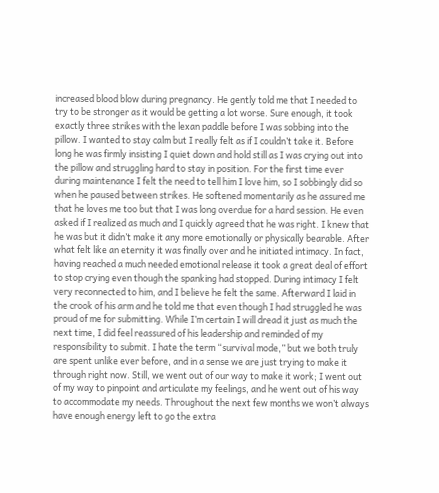increased blood blow during pregnancy. He gently told me that I needed to try to be stronger as it would be getting a lot worse. Sure enough, it took exactly three strikes with the lexan paddle before I was sobbing into the pillow. I wanted to stay calm but I really felt as if I couldn’t take it. Before long he was firmly insisting I quiet down and hold still as I was crying out into the pillow and struggling hard to stay in position. For the first time ever during maintenance I felt the need to tell him I love him, so I sobbingly did so when he paused between strikes. He softened momentarily as he assured me that he loves me too but that I was long overdue for a hard session. He even asked if I realized as much and I quickly agreed that he was right. I knew that he was but it didn’t make it any more emotionally or physically bearable. After what felt like an eternity it was finally over and he initiated intimacy. In fact, having reached a much needed emotional release it took a great deal of effort to stop crying even though the spanking had stopped. During intimacy I felt very reconnected to him, and I believe he felt the same. Afterward I laid in the crook of his arm and he told me that even though I had struggled he was proud of me for submitting. While I’m certain I will dread it just as much the next time, I did feel reassured of his leadership and reminded of my responsibility to submit. I hate the term “survival mode,” but we both truly are spent unlike ever before, and in a sense we are just trying to make it through right now. Still, we went out of our way to make it work; I went out of my way to pinpoint and articulate my feelings, and he went out of his way to accommodate my needs. Throughout the next few months we won’t always have enough energy left to go the extra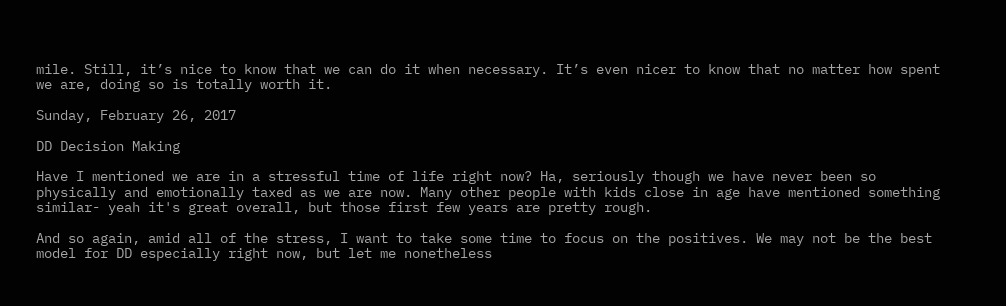mile. Still, it’s nice to know that we can do it when necessary. It’s even nicer to know that no matter how spent we are, doing so is totally worth it.

Sunday, February 26, 2017

DD Decision Making

Have I mentioned we are in a stressful time of life right now? Ha, seriously though we have never been so physically and emotionally taxed as we are now. Many other people with kids close in age have mentioned something similar- yeah it's great overall, but those first few years are pretty rough.

And so again, amid all of the stress, I want to take some time to focus on the positives. We may not be the best model for DD especially right now, but let me nonetheless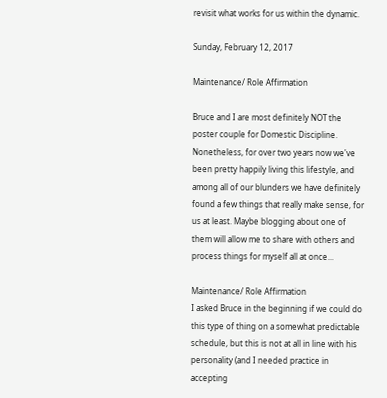revisit what works for us within the dynamic.

Sunday, February 12, 2017

Maintenance/ Role Affirmation

Bruce and I are most definitely NOT the poster couple for Domestic Discipline. Nonetheless, for over two years now we've been pretty happily living this lifestyle, and among all of our blunders we have definitely found a few things that really make sense, for us at least. Maybe blogging about one of them will allow me to share with others and process things for myself all at once...

Maintenance/ Role Affirmation
I asked Bruce in the beginning if we could do this type of thing on a somewhat predictable schedule, but this is not at all in line with his personality (and I needed practice in accepting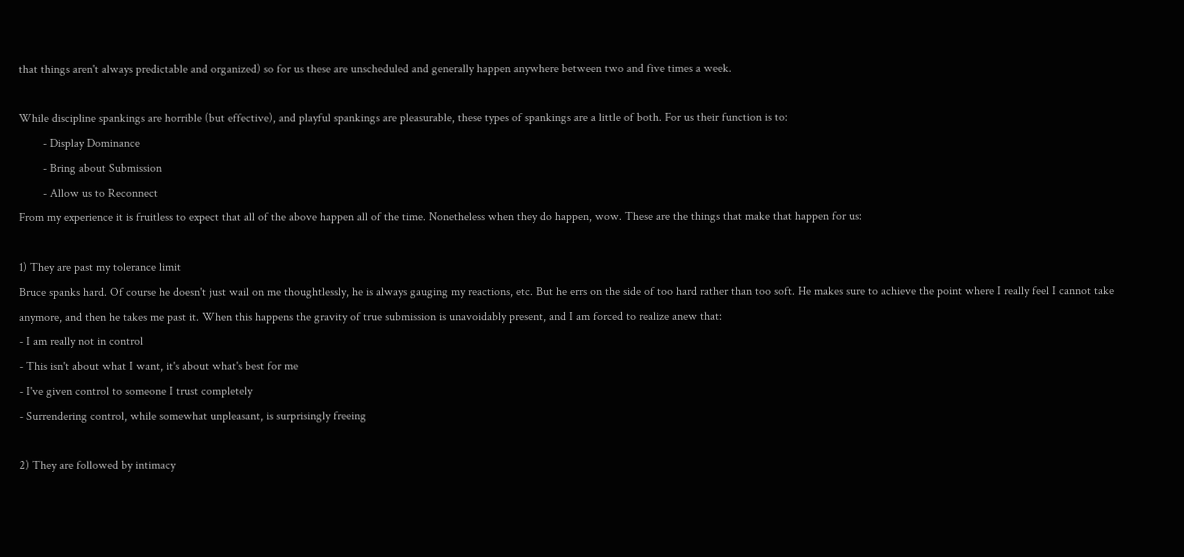that things aren't always predictable and organized) so for us these are unscheduled and generally happen anywhere between two and five times a week.

While discipline spankings are horrible (but effective), and playful spankings are pleasurable, these types of spankings are a little of both. For us their function is to:
        - Display Dominance
        - Bring about Submission
        - Allow us to Reconnect
From my experience it is fruitless to expect that all of the above happen all of the time. Nonetheless when they do happen, wow. These are the things that make that happen for us:

1) They are past my tolerance limit
Bruce spanks hard. Of course he doesn't just wail on me thoughtlessly, he is always gauging my reactions, etc. But he errs on the side of too hard rather than too soft. He makes sure to achieve the point where I really feel I cannot take anymore, and then he takes me past it. When this happens the gravity of true submission is unavoidably present, and I am forced to realize anew that:
- I am really not in control
- This isn't about what I want, it's about what's best for me
- I've given control to someone I trust completely
- Surrendering control, while somewhat unpleasant, is surprisingly freeing

2) They are followed by intimacy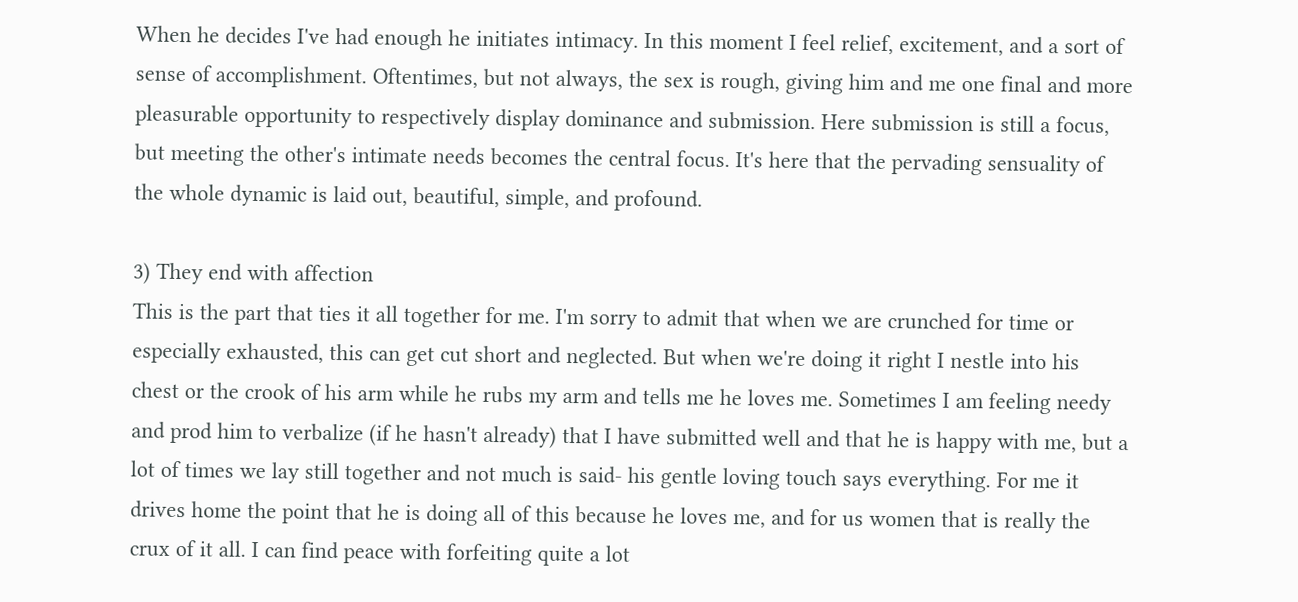When he decides I've had enough he initiates intimacy. In this moment I feel relief, excitement, and a sort of sense of accomplishment. Oftentimes, but not always, the sex is rough, giving him and me one final and more pleasurable opportunity to respectively display dominance and submission. Here submission is still a focus, but meeting the other's intimate needs becomes the central focus. It's here that the pervading sensuality of the whole dynamic is laid out, beautiful, simple, and profound.

3) They end with affection
This is the part that ties it all together for me. I'm sorry to admit that when we are crunched for time or especially exhausted, this can get cut short and neglected. But when we're doing it right I nestle into his chest or the crook of his arm while he rubs my arm and tells me he loves me. Sometimes I am feeling needy and prod him to verbalize (if he hasn't already) that I have submitted well and that he is happy with me, but a lot of times we lay still together and not much is said- his gentle loving touch says everything. For me it drives home the point that he is doing all of this because he loves me, and for us women that is really the crux of it all. I can find peace with forfeiting quite a lot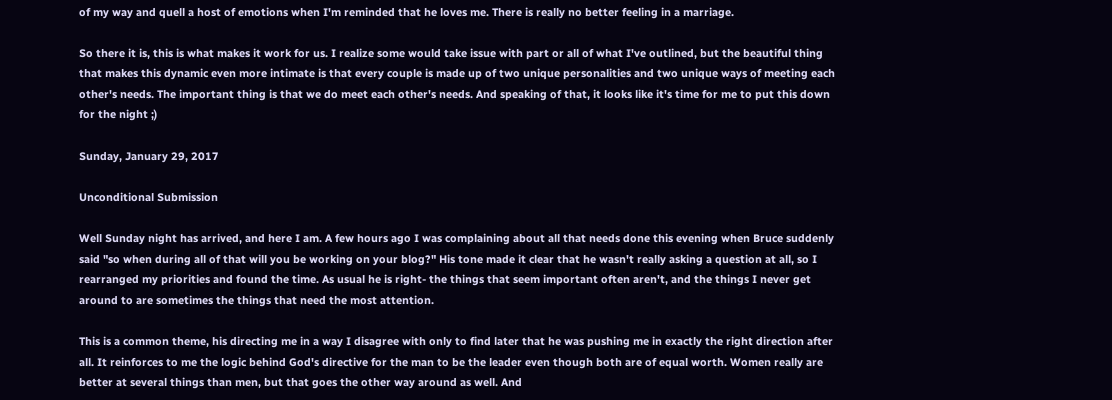of my way and quell a host of emotions when I'm reminded that he loves me. There is really no better feeling in a marriage.

So there it is, this is what makes it work for us. I realize some would take issue with part or all of what I've outlined, but the beautiful thing that makes this dynamic even more intimate is that every couple is made up of two unique personalities and two unique ways of meeting each other's needs. The important thing is that we do meet each other's needs. And speaking of that, it looks like it's time for me to put this down for the night ;)

Sunday, January 29, 2017

Unconditional Submission

Well Sunday night has arrived, and here I am. A few hours ago I was complaining about all that needs done this evening when Bruce suddenly said "so when during all of that will you be working on your blog?" His tone made it clear that he wasn't really asking a question at all, so I rearranged my priorities and found the time. As usual he is right- the things that seem important often aren't, and the things I never get around to are sometimes the things that need the most attention.

This is a common theme, his directing me in a way I disagree with only to find later that he was pushing me in exactly the right direction after all. It reinforces to me the logic behind God's directive for the man to be the leader even though both are of equal worth. Women really are better at several things than men, but that goes the other way around as well. And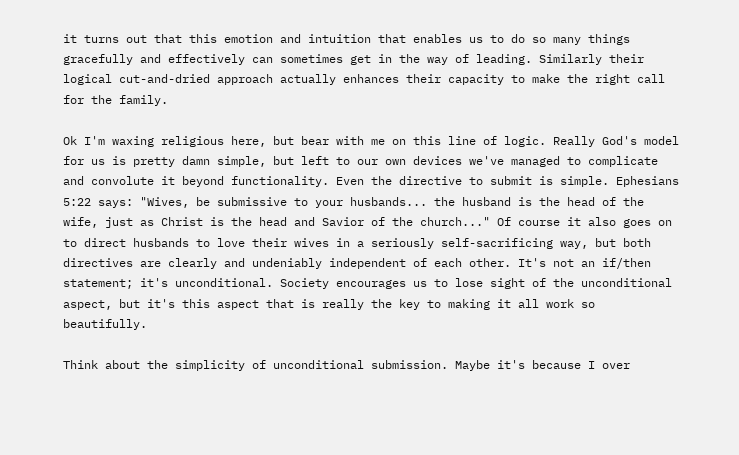it turns out that this emotion and intuition that enables us to do so many things gracefully and effectively can sometimes get in the way of leading. Similarly their logical cut-and-dried approach actually enhances their capacity to make the right call for the family.

Ok I'm waxing religious here, but bear with me on this line of logic. Really God's model for us is pretty damn simple, but left to our own devices we've managed to complicate and convolute it beyond functionality. Even the directive to submit is simple. Ephesians 5:22 says: "Wives, be submissive to your husbands... the husband is the head of the wife, just as Christ is the head and Savior of the church..." Of course it also goes on to direct husbands to love their wives in a seriously self-sacrificing way, but both directives are clearly and undeniably independent of each other. It's not an if/then statement; it's unconditional. Society encourages us to lose sight of the unconditional aspect, but it's this aspect that is really the key to making it all work so beautifully.

Think about the simplicity of unconditional submission. Maybe it's because I over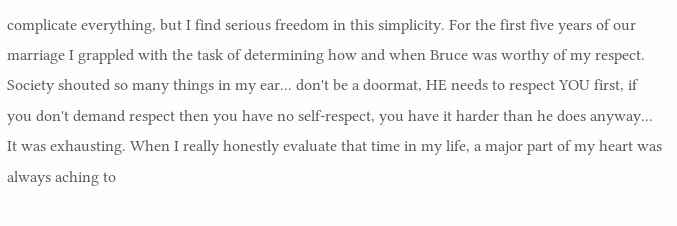complicate everything, but I find serious freedom in this simplicity. For the first five years of our marriage I grappled with the task of determining how and when Bruce was worthy of my respect. Society shouted so many things in my ear... don't be a doormat, HE needs to respect YOU first, if you don't demand respect then you have no self-respect, you have it harder than he does anyway... It was exhausting. When I really honestly evaluate that time in my life, a major part of my heart was always aching to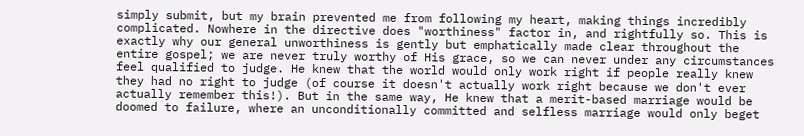simply submit, but my brain prevented me from following my heart, making things incredibly complicated. Nowhere in the directive does "worthiness" factor in, and rightfully so. This is exactly why our general unworthiness is gently but emphatically made clear throughout the entire gospel; we are never truly worthy of His grace, so we can never under any circumstances feel qualified to judge. He knew that the world would only work right if people really knew they had no right to judge (of course it doesn't actually work right because we don't ever actually remember this!). But in the same way, He knew that a merit-based marriage would be doomed to failure, where an unconditionally committed and selfless marriage would only beget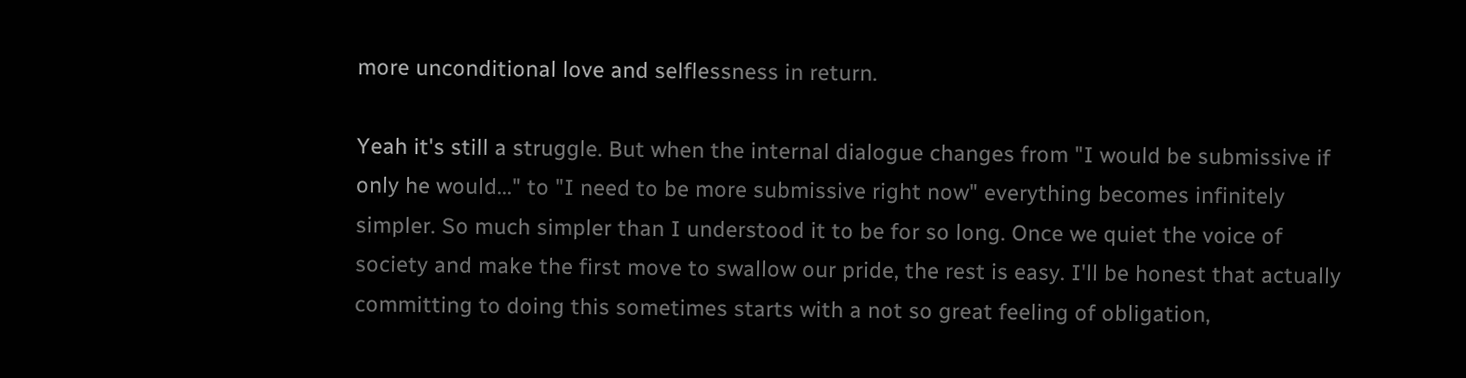more unconditional love and selflessness in return.

Yeah it's still a struggle. But when the internal dialogue changes from "I would be submissive if only he would..." to "I need to be more submissive right now" everything becomes infinitely simpler. So much simpler than I understood it to be for so long. Once we quiet the voice of society and make the first move to swallow our pride, the rest is easy. I'll be honest that actually committing to doing this sometimes starts with a not so great feeling of obligation,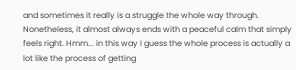and sometimes it really is a struggle the whole way through. Nonetheless, it almost always ends with a peaceful calm that simply feels right. Hmm... in this way I guess the whole process is actually a lot like the process of getting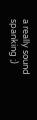a really sound spanking ;)